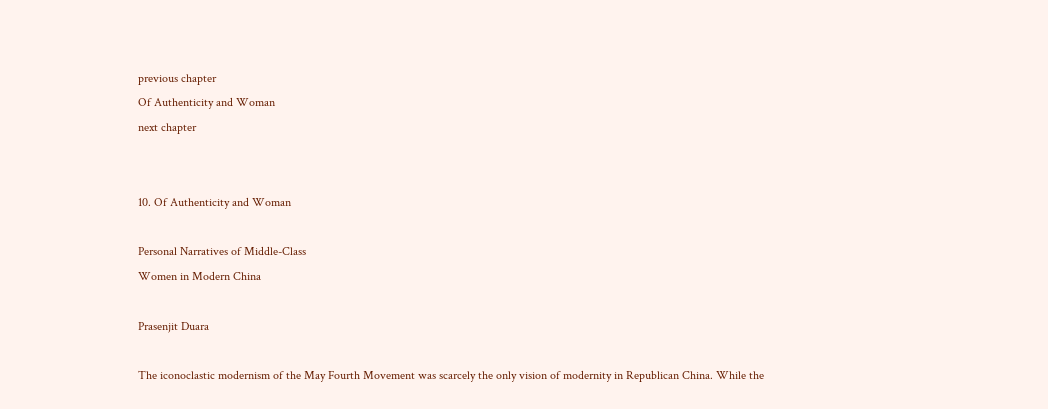previous chapter
Of Authenticity and Woman
next chapter


10. Of Authenticity and Woman

Personal Narratives of Middle-Class
Women in Modern China

Prasenjit Duara

The iconoclastic modernism of the May Fourth Movement was scarcely the only vision of modernity in Republican China. While the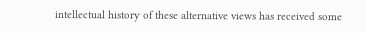intellectual history of these alternative views has received some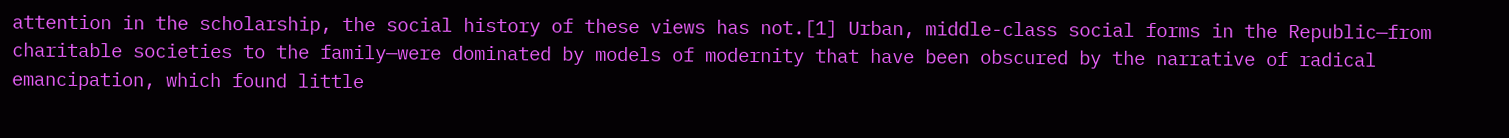attention in the scholarship, the social history of these views has not.[1] Urban, middle-class social forms in the Republic—from charitable societies to the family—were dominated by models of modernity that have been obscured by the narrative of radical emancipation, which found little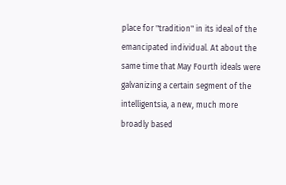place for "tradition" in its ideal of the emancipated individual. At about the same time that May Fourth ideals were galvanizing a certain segment of the intelligentsia, a new, much more broadly based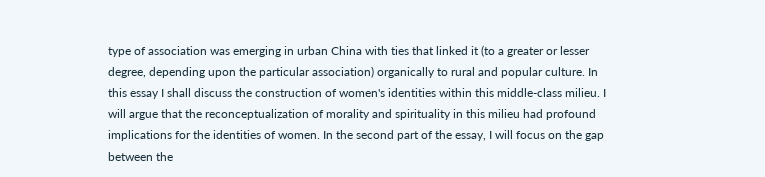type of association was emerging in urban China with ties that linked it (to a greater or lesser degree, depending upon the particular association) organically to rural and popular culture. In this essay I shall discuss the construction of women's identities within this middle-class milieu. I will argue that the reconceptualization of morality and spirituality in this milieu had profound implications for the identities of women. In the second part of the essay, I will focus on the gap between the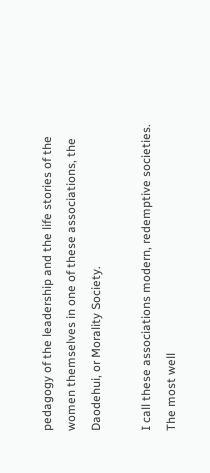pedagogy of the leadership and the life stories of the women themselves in one of these associations, the Daodehui, or Morality Society.

I call these associations modern, redemptive societies. The most well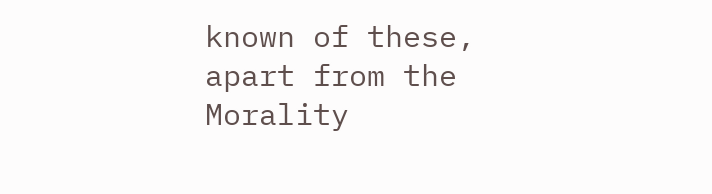known of these, apart from the Morality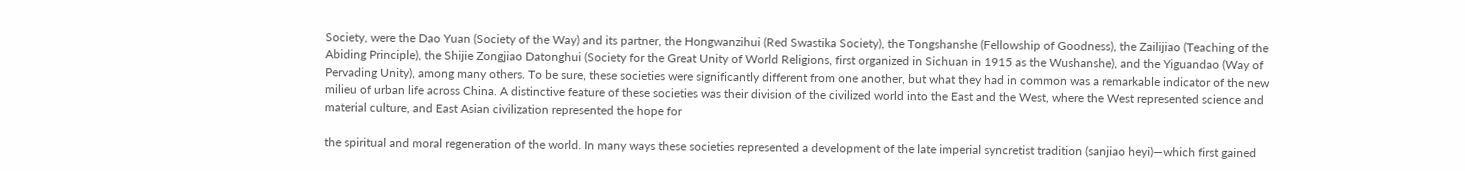Society, were the Dao Yuan (Society of the Way) and its partner, the Hongwanzihui (Red Swastika Society), the Tongshanshe (Fellowship of Goodness), the Zailijiao (Teaching of the Abiding Principle), the Shijie Zongjiao Datonghui (Society for the Great Unity of World Religions, first organized in Sichuan in 1915 as the Wushanshe), and the Yiguandao (Way of Pervading Unity), among many others. To be sure, these societies were significantly different from one another, but what they had in common was a remarkable indicator of the new milieu of urban life across China. A distinctive feature of these societies was their division of the civilized world into the East and the West, where the West represented science and material culture, and East Asian civilization represented the hope for

the spiritual and moral regeneration of the world. In many ways these societies represented a development of the late imperial syncretist tradition (sanjiao heyi)—which first gained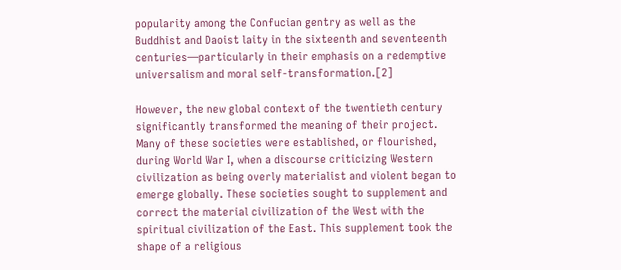popularity among the Confucian gentry as well as the Buddhist and Daoist laity in the sixteenth and seventeenth centuries—particularly in their emphasis on a redemptive universalism and moral self-transformation.[2]

However, the new global context of the twentieth century significantly transformed the meaning of their project. Many of these societies were established, or flourished, during World War I, when a discourse criticizing Western civilization as being overly materialist and violent began to emerge globally. These societies sought to supplement and correct the material civilization of the West with the spiritual civilization of the East. This supplement took the shape of a religious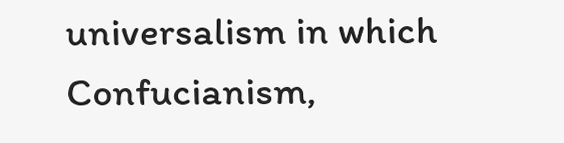universalism in which Confucianism,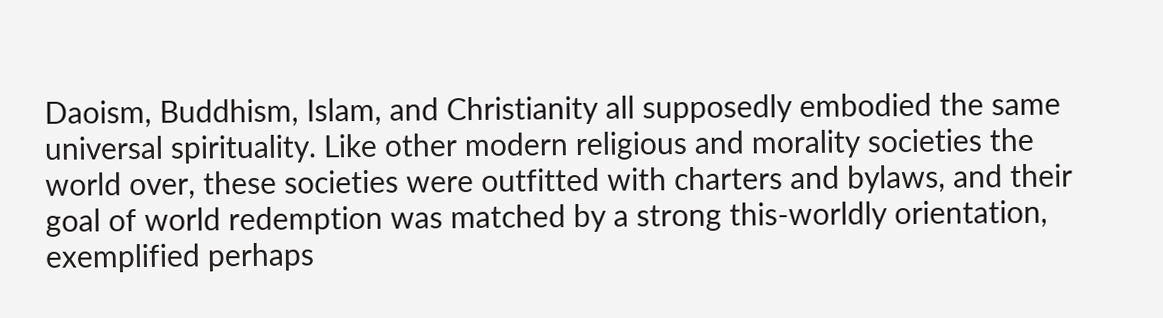Daoism, Buddhism, Islam, and Christianity all supposedly embodied the same universal spirituality. Like other modern religious and morality societies the world over, these societies were outfitted with charters and bylaws, and their goal of world redemption was matched by a strong this-worldly orientation, exemplified perhaps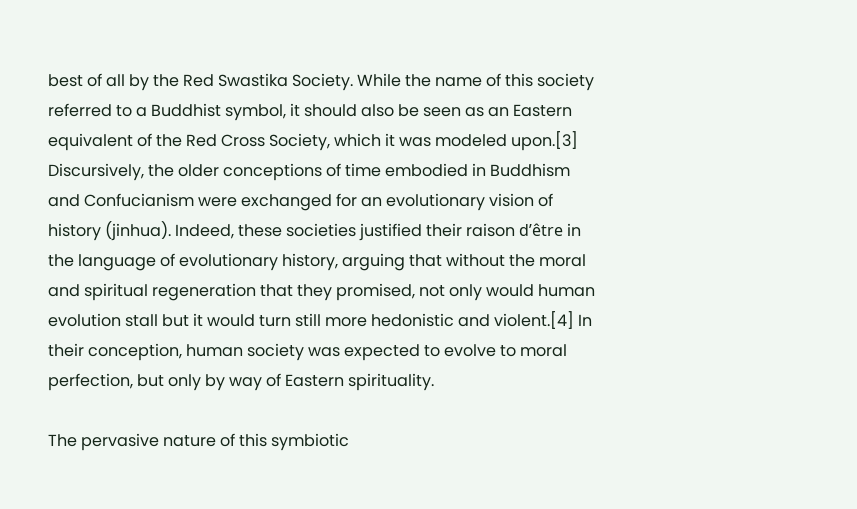best of all by the Red Swastika Society. While the name of this society referred to a Buddhist symbol, it should also be seen as an Eastern equivalent of the Red Cross Society, which it was modeled upon.[3] Discursively, the older conceptions of time embodied in Buddhism and Confucianism were exchanged for an evolutionary vision of history (jinhua). Indeed, these societies justified their raison d’être in the language of evolutionary history, arguing that without the moral and spiritual regeneration that they promised, not only would human evolution stall but it would turn still more hedonistic and violent.[4] In their conception, human society was expected to evolve to moral perfection, but only by way of Eastern spirituality.

The pervasive nature of this symbiotic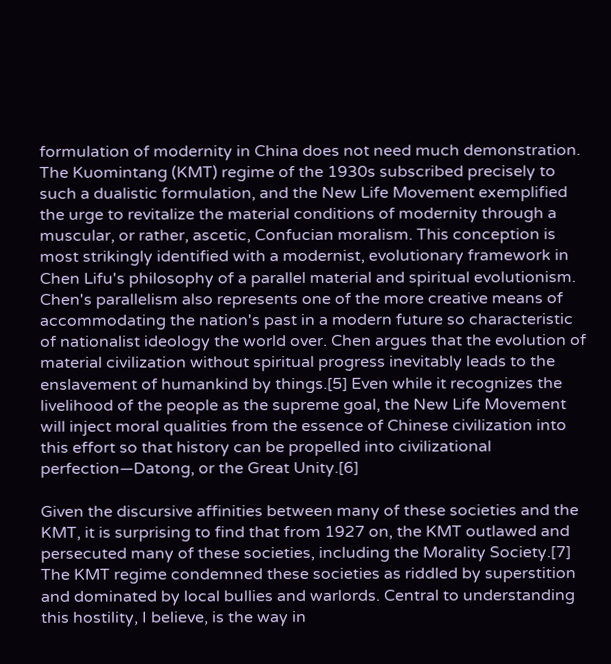formulation of modernity in China does not need much demonstration. The Kuomintang (KMT) regime of the 1930s subscribed precisely to such a dualistic formulation, and the New Life Movement exemplified the urge to revitalize the material conditions of modernity through a muscular, or rather, ascetic, Confucian moralism. This conception is most strikingly identified with a modernist, evolutionary framework in Chen Lifu's philosophy of a parallel material and spiritual evolutionism. Chen's parallelism also represents one of the more creative means of accommodating the nation's past in a modern future so characteristic of nationalist ideology the world over. Chen argues that the evolution of material civilization without spiritual progress inevitably leads to the enslavement of humankind by things.[5] Even while it recognizes the livelihood of the people as the supreme goal, the New Life Movement will inject moral qualities from the essence of Chinese civilization into this effort so that history can be propelled into civilizational perfection—Datong, or the Great Unity.[6]

Given the discursive affinities between many of these societies and the KMT, it is surprising to find that from 1927 on, the KMT outlawed and persecuted many of these societies, including the Morality Society.[7] The KMT regime condemned these societies as riddled by superstition and dominated by local bullies and warlords. Central to understanding this hostility, I believe, is the way in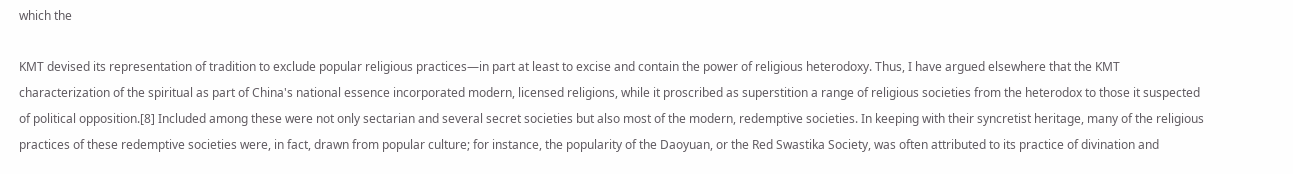which the

KMT devised its representation of tradition to exclude popular religious practices—in part at least to excise and contain the power of religious heterodoxy. Thus, I have argued elsewhere that the KMT characterization of the spiritual as part of China's national essence incorporated modern, licensed religions, while it proscribed as superstition a range of religious societies from the heterodox to those it suspected of political opposition.[8] Included among these were not only sectarian and several secret societies but also most of the modern, redemptive societies. In keeping with their syncretist heritage, many of the religious practices of these redemptive societies were, in fact, drawn from popular culture; for instance, the popularity of the Daoyuan, or the Red Swastika Society, was often attributed to its practice of divination and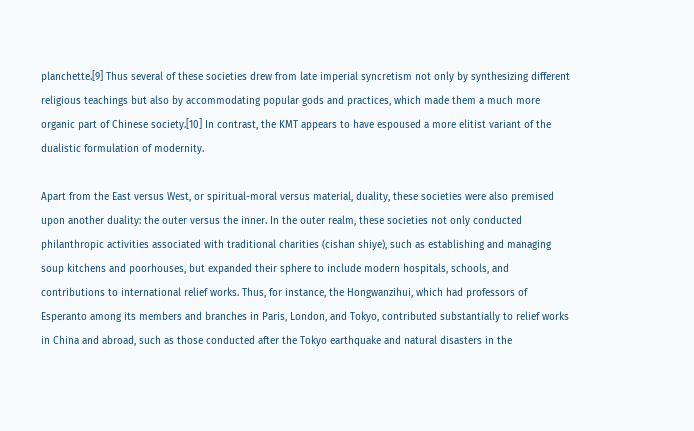planchette.[9] Thus several of these societies drew from late imperial syncretism not only by synthesizing different religious teachings but also by accommodating popular gods and practices, which made them a much more organic part of Chinese society.[10] In contrast, the KMT appears to have espoused a more elitist variant of the dualistic formulation of modernity.

Apart from the East versus West, or spiritual-moral versus material, duality, these societies were also premised upon another duality: the outer versus the inner. In the outer realm, these societies not only conducted philanthropic activities associated with traditional charities (cishan shiye), such as establishing and managing soup kitchens and poorhouses, but expanded their sphere to include modern hospitals, schools, and contributions to international relief works. Thus, for instance, the Hongwanzihui, which had professors of Esperanto among its members and branches in Paris, London, and Tokyo, contributed substantially to relief works in China and abroad, such as those conducted after the Tokyo earthquake and natural disasters in the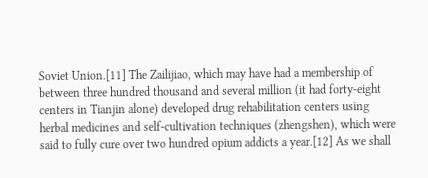Soviet Union.[11] The Zailijiao, which may have had a membership of between three hundred thousand and several million (it had forty-eight centers in Tianjin alone) developed drug rehabilitation centers using herbal medicines and self-cultivation techniques (zhengshen), which were said to fully cure over two hundred opium addicts a year.[12] As we shall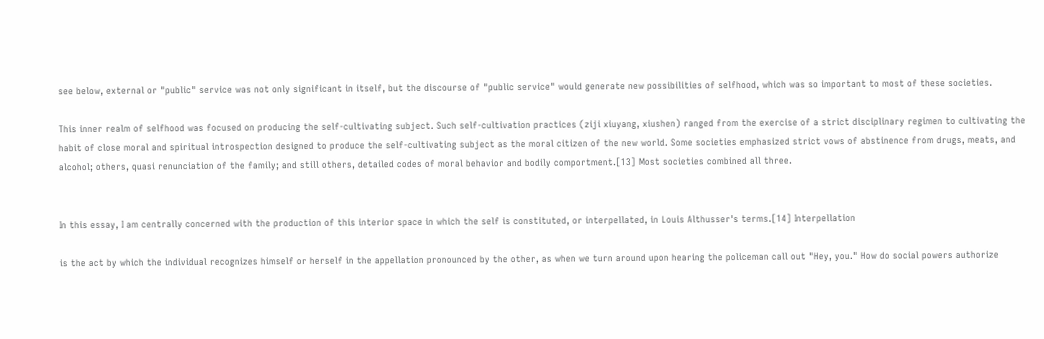see below, external or "public" service was not only significant in itself, but the discourse of "public service" would generate new possibilities of selfhood, which was so important to most of these societies.

This inner realm of selfhood was focused on producing the self-cultivating subject. Such self-cultivation practices (ziji xiuyang, xiushen) ranged from the exercise of a strict disciplinary regimen to cultivating the habit of close moral and spiritual introspection designed to produce the self-cultivating subject as the moral citizen of the new world. Some societies emphasized strict vows of abstinence from drugs, meats, and alcohol; others, quasi renunciation of the family; and still others, detailed codes of moral behavior and bodily comportment.[13] Most societies combined all three.


In this essay, I am centrally concerned with the production of this interior space in which the self is constituted, or interpellated, in Louis Althusser's terms.[14] Interpellation

is the act by which the individual recognizes himself or herself in the appellation pronounced by the other, as when we turn around upon hearing the policeman call out "Hey, you." How do social powers authorize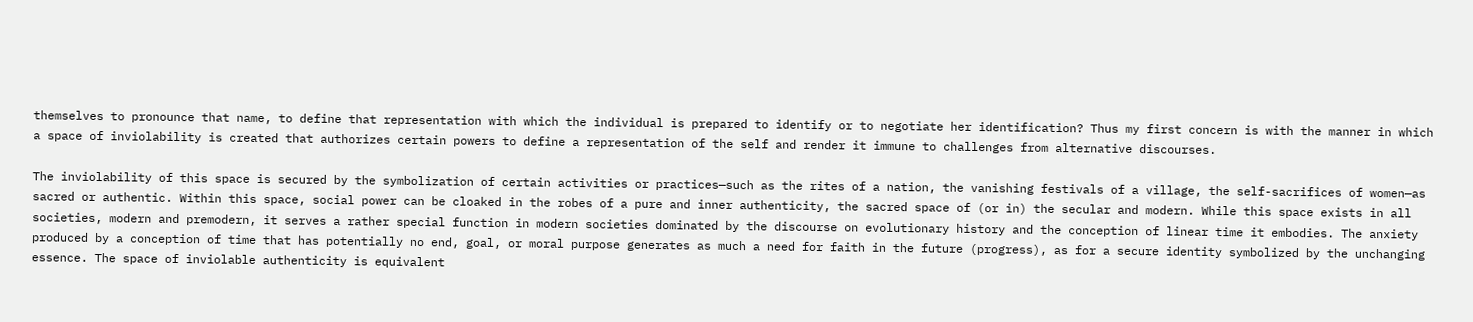themselves to pronounce that name, to define that representation with which the individual is prepared to identify or to negotiate her identification? Thus my first concern is with the manner in which a space of inviolability is created that authorizes certain powers to define a representation of the self and render it immune to challenges from alternative discourses.

The inviolability of this space is secured by the symbolization of certain activities or practices—such as the rites of a nation, the vanishing festivals of a village, the self-sacrifices of women—as sacred or authentic. Within this space, social power can be cloaked in the robes of a pure and inner authenticity, the sacred space of (or in) the secular and modern. While this space exists in all societies, modern and premodern, it serves a rather special function in modern societies dominated by the discourse on evolutionary history and the conception of linear time it embodies. The anxiety produced by a conception of time that has potentially no end, goal, or moral purpose generates as much a need for faith in the future (progress), as for a secure identity symbolized by the unchanging essence. The space of inviolable authenticity is equivalent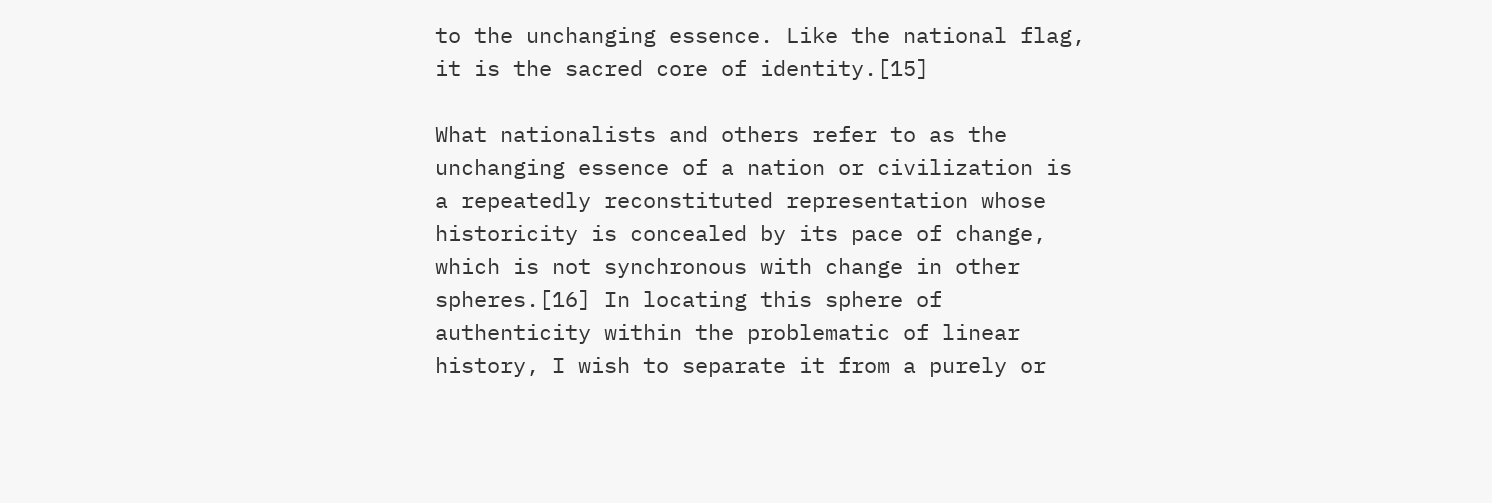to the unchanging essence. Like the national flag, it is the sacred core of identity.[15]

What nationalists and others refer to as the unchanging essence of a nation or civilization is a repeatedly reconstituted representation whose historicity is concealed by its pace of change, which is not synchronous with change in other spheres.[16] In locating this sphere of authenticity within the problematic of linear history, I wish to separate it from a purely or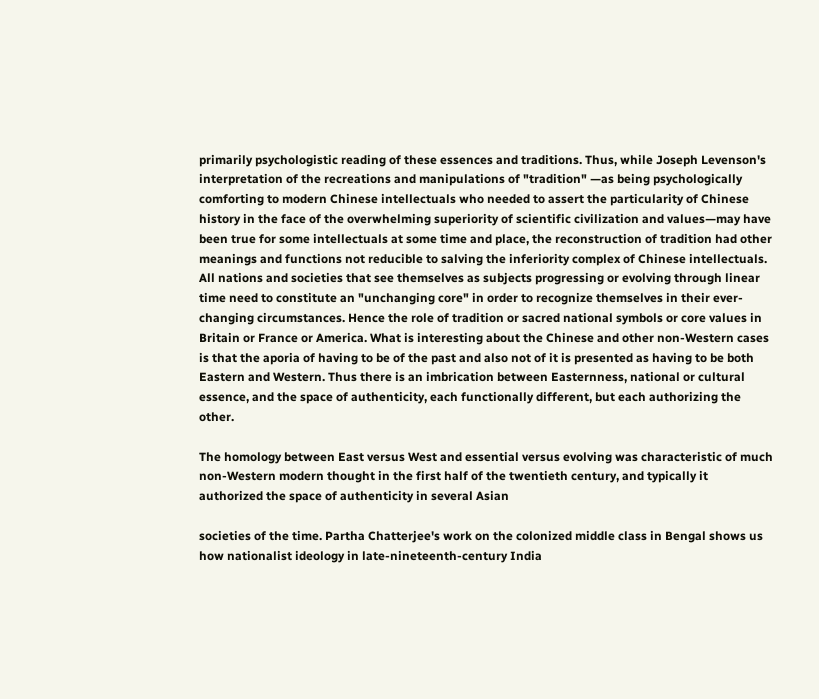primarily psychologistic reading of these essences and traditions. Thus, while Joseph Levenson's interpretation of the recreations and manipulations of "tradition" —as being psychologically comforting to modern Chinese intellectuals who needed to assert the particularity of Chinese history in the face of the overwhelming superiority of scientific civilization and values—may have been true for some intellectuals at some time and place, the reconstruction of tradition had other meanings and functions not reducible to salving the inferiority complex of Chinese intellectuals. All nations and societies that see themselves as subjects progressing or evolving through linear time need to constitute an "unchanging core" in order to recognize themselves in their ever-changing circumstances. Hence the role of tradition or sacred national symbols or core values in Britain or France or America. What is interesting about the Chinese and other non-Western cases is that the aporia of having to be of the past and also not of it is presented as having to be both Eastern and Western. Thus there is an imbrication between Easternness, national or cultural essence, and the space of authenticity, each functionally different, but each authorizing the other.

The homology between East versus West and essential versus evolving was characteristic of much non-Western modern thought in the first half of the twentieth century, and typically it authorized the space of authenticity in several Asian

societies of the time. Partha Chatterjee's work on the colonized middle class in Bengal shows us how nationalist ideology in late-nineteenth-century India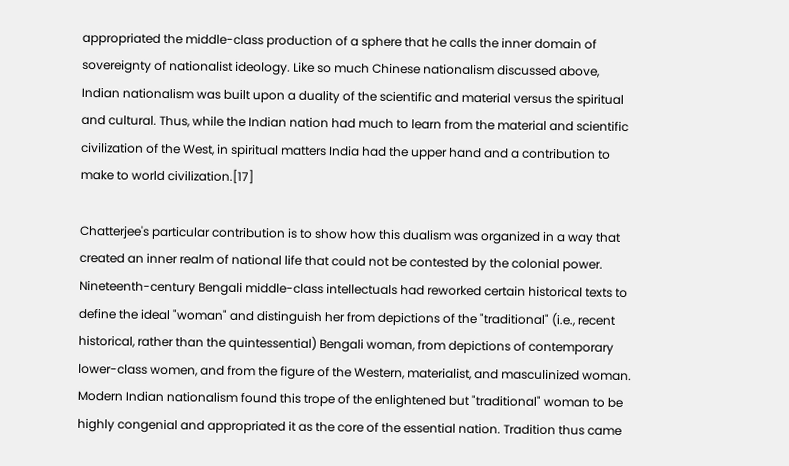appropriated the middle-class production of a sphere that he calls the inner domain of sovereignty of nationalist ideology. Like so much Chinese nationalism discussed above, Indian nationalism was built upon a duality of the scientific and material versus the spiritual and cultural. Thus, while the Indian nation had much to learn from the material and scientific civilization of the West, in spiritual matters India had the upper hand and a contribution to make to world civilization.[17]

Chatterjee's particular contribution is to show how this dualism was organized in a way that created an inner realm of national life that could not be contested by the colonial power. Nineteenth-century Bengali middle-class intellectuals had reworked certain historical texts to define the ideal "woman" and distinguish her from depictions of the "traditional" (i.e., recent historical, rather than the quintessential) Bengali woman, from depictions of contemporary lower-class women, and from the figure of the Western, materialist, and masculinized woman. Modern Indian nationalism found this trope of the enlightened but "traditional" woman to be highly congenial and appropriated it as the core of the essential nation. Tradition thus came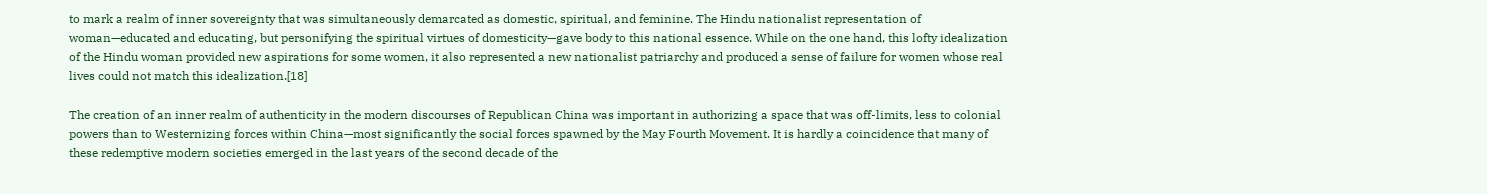to mark a realm of inner sovereignty that was simultaneously demarcated as domestic, spiritual, and feminine. The Hindu nationalist representation of woman—educated and educating, but personifying the spiritual virtues of domesticity—gave body to this national essence. While on the one hand, this lofty idealization of the Hindu woman provided new aspirations for some women, it also represented a new nationalist patriarchy and produced a sense of failure for women whose real lives could not match this idealization.[18]

The creation of an inner realm of authenticity in the modern discourses of Republican China was important in authorizing a space that was off-limits, less to colonial powers than to Westernizing forces within China—most significantly the social forces spawned by the May Fourth Movement. It is hardly a coincidence that many of these redemptive modern societies emerged in the last years of the second decade of the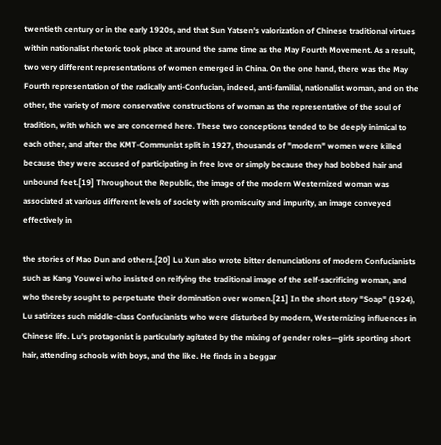twentieth century or in the early 1920s, and that Sun Yatsen's valorization of Chinese traditional virtues within nationalist rhetoric took place at around the same time as the May Fourth Movement. As a result, two very different representations of women emerged in China. On the one hand, there was the May Fourth representation of the radically anti-Confucian, indeed, anti-familial, nationalist woman, and on the other, the variety of more conservative constructions of woman as the representative of the soul of tradition, with which we are concerned here. These two conceptions tended to be deeply inimical to each other, and after the KMT-Communist split in 1927, thousands of "modern" women were killed because they were accused of participating in free love or simply because they had bobbed hair and unbound feet.[19] Throughout the Republic, the image of the modern Westernized woman was associated at various different levels of society with promiscuity and impurity, an image conveyed effectively in

the stories of Mao Dun and others.[20] Lu Xun also wrote bitter denunciations of modern Confucianists such as Kang Youwei who insisted on reifying the traditional image of the self-sacrificing woman, and who thereby sought to perpetuate their domination over women.[21] In the short story "Soap" (1924), Lu satirizes such middle-class Confucianists who were disturbed by modern, Westernizing influences in Chinese life. Lu's protagonist is particularly agitated by the mixing of gender roles—girls sporting short hair, attending schools with boys, and the like. He finds in a beggar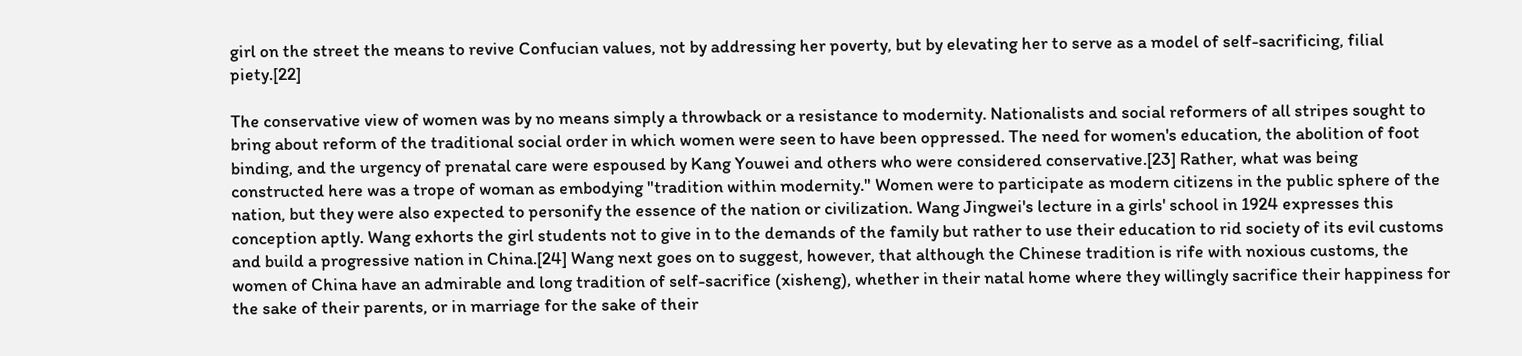girl on the street the means to revive Confucian values, not by addressing her poverty, but by elevating her to serve as a model of self-sacrificing, filial piety.[22]

The conservative view of women was by no means simply a throwback or a resistance to modernity. Nationalists and social reformers of all stripes sought to bring about reform of the traditional social order in which women were seen to have been oppressed. The need for women's education, the abolition of foot binding, and the urgency of prenatal care were espoused by Kang Youwei and others who were considered conservative.[23] Rather, what was being constructed here was a trope of woman as embodying "tradition within modernity." Women were to participate as modern citizens in the public sphere of the nation, but they were also expected to personify the essence of the nation or civilization. Wang Jingwei's lecture in a girls' school in 1924 expresses this conception aptly. Wang exhorts the girl students not to give in to the demands of the family but rather to use their education to rid society of its evil customs and build a progressive nation in China.[24] Wang next goes on to suggest, however, that although the Chinese tradition is rife with noxious customs, the women of China have an admirable and long tradition of self-sacrifice (xisheng), whether in their natal home where they willingly sacrifice their happiness for the sake of their parents, or in marriage for the sake of their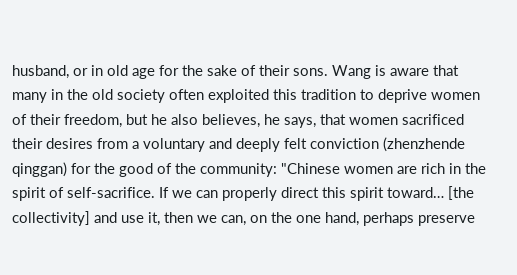husband, or in old age for the sake of their sons. Wang is aware that many in the old society often exploited this tradition to deprive women of their freedom, but he also believes, he says, that women sacrificed their desires from a voluntary and deeply felt conviction (zhenzhende qinggan) for the good of the community: "Chinese women are rich in the spirit of self-sacrifice. If we can properly direct this spirit toward… [the collectivity] and use it, then we can, on the one hand, perhaps preserve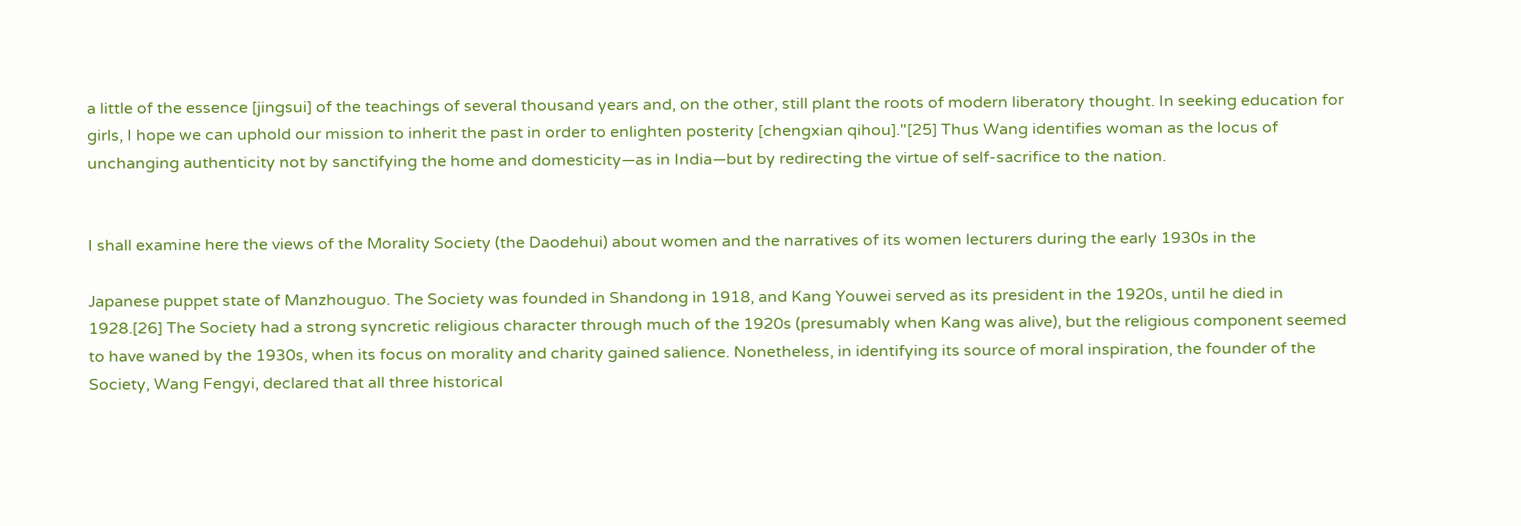a little of the essence [jingsui] of the teachings of several thousand years and, on the other, still plant the roots of modern liberatory thought. In seeking education for girls, I hope we can uphold our mission to inherit the past in order to enlighten posterity [chengxian qihou]."[25] Thus Wang identifies woman as the locus of unchanging authenticity not by sanctifying the home and domesticity—as in India—but by redirecting the virtue of self-sacrifice to the nation.


I shall examine here the views of the Morality Society (the Daodehui) about women and the narratives of its women lecturers during the early 1930s in the

Japanese puppet state of Manzhouguo. The Society was founded in Shandong in 1918, and Kang Youwei served as its president in the 1920s, until he died in 1928.[26] The Society had a strong syncretic religious character through much of the 1920s (presumably when Kang was alive), but the religious component seemed to have waned by the 1930s, when its focus on morality and charity gained salience. Nonetheless, in identifying its source of moral inspiration, the founder of the Society, Wang Fengyi, declared that all three historical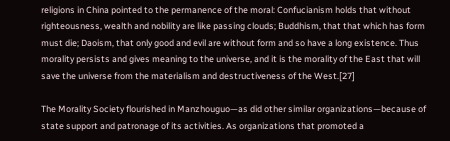religions in China pointed to the permanence of the moral: Confucianism holds that without righteousness, wealth and nobility are like passing clouds; Buddhism, that that which has form must die; Daoism, that only good and evil are without form and so have a long existence. Thus morality persists and gives meaning to the universe, and it is the morality of the East that will save the universe from the materialism and destructiveness of the West.[27]

The Morality Society flourished in Manzhouguo—as did other similar organizations—because of state support and patronage of its activities. As organizations that promoted a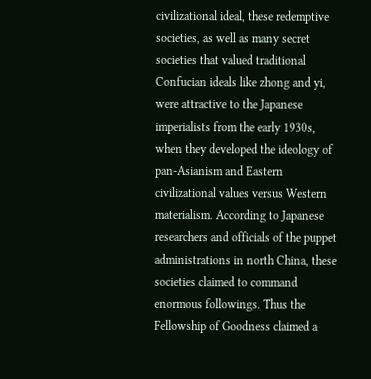civilizational ideal, these redemptive societies, as well as many secret societies that valued traditional Confucian ideals like zhong and yi, were attractive to the Japanese imperialists from the early 1930s, when they developed the ideology of pan-Asianism and Eastern civilizational values versus Western materialism. According to Japanese researchers and officials of the puppet administrations in north China, these societies claimed to command enormous followings. Thus the Fellowship of Goodness claimed a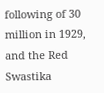following of 30 million in 1929, and the Red Swastika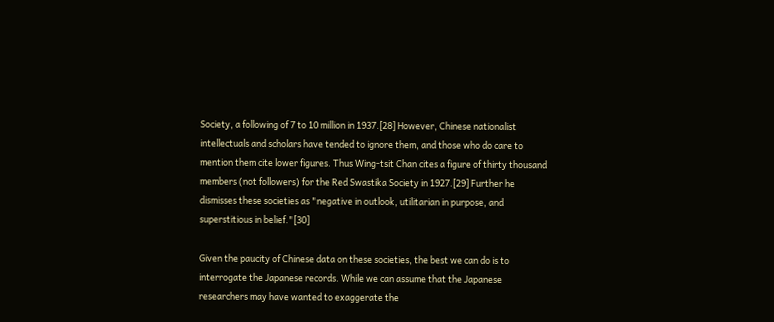Society, a following of 7 to 10 million in 1937.[28] However, Chinese nationalist intellectuals and scholars have tended to ignore them, and those who do care to mention them cite lower figures. Thus Wing-tsit Chan cites a figure of thirty thousand members (not followers) for the Red Swastika Society in 1927.[29] Further he dismisses these societies as "negative in outlook, utilitarian in purpose, and superstitious in belief."[30]

Given the paucity of Chinese data on these societies, the best we can do is to interrogate the Japanese records. While we can assume that the Japanese researchers may have wanted to exaggerate the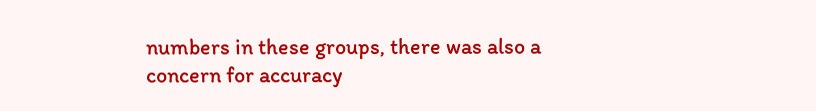numbers in these groups, there was also a concern for accuracy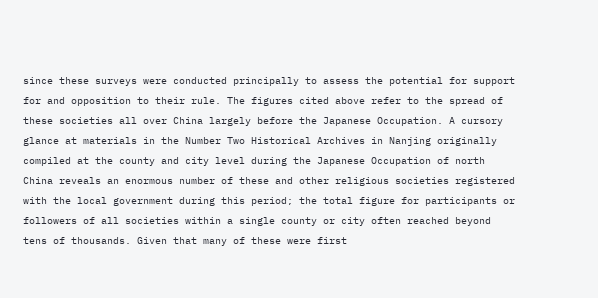since these surveys were conducted principally to assess the potential for support for and opposition to their rule. The figures cited above refer to the spread of these societies all over China largely before the Japanese Occupation. A cursory glance at materials in the Number Two Historical Archives in Nanjing originally compiled at the county and city level during the Japanese Occupation of north China reveals an enormous number of these and other religious societies registered with the local government during this period; the total figure for participants or followers of all societies within a single county or city often reached beyond tens of thousands. Given that many of these were first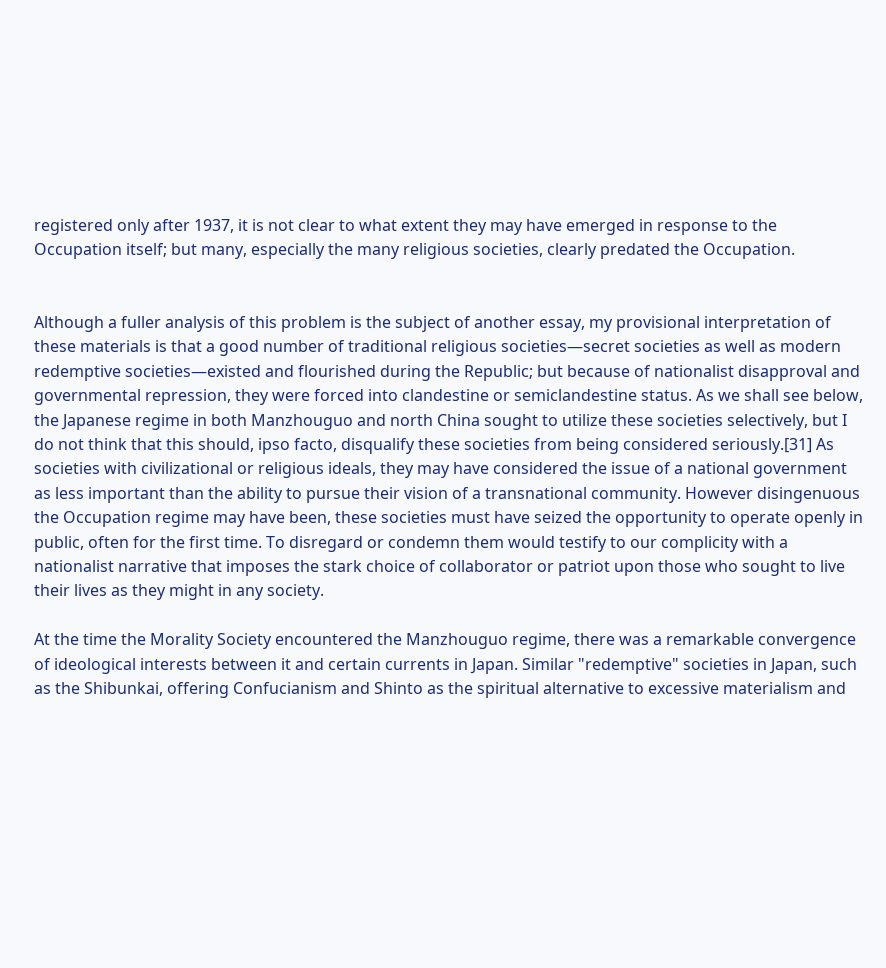registered only after 1937, it is not clear to what extent they may have emerged in response to the Occupation itself; but many, especially the many religious societies, clearly predated the Occupation.


Although a fuller analysis of this problem is the subject of another essay, my provisional interpretation of these materials is that a good number of traditional religious societies—secret societies as well as modern redemptive societies—existed and flourished during the Republic; but because of nationalist disapproval and governmental repression, they were forced into clandestine or semiclandestine status. As we shall see below, the Japanese regime in both Manzhouguo and north China sought to utilize these societies selectively, but I do not think that this should, ipso facto, disqualify these societies from being considered seriously.[31] As societies with civilizational or religious ideals, they may have considered the issue of a national government as less important than the ability to pursue their vision of a transnational community. However disingenuous the Occupation regime may have been, these societies must have seized the opportunity to operate openly in public, often for the first time. To disregard or condemn them would testify to our complicity with a nationalist narrative that imposes the stark choice of collaborator or patriot upon those who sought to live their lives as they might in any society.

At the time the Morality Society encountered the Manzhouguo regime, there was a remarkable convergence of ideological interests between it and certain currents in Japan. Similar "redemptive" societies in Japan, such as the Shibunkai, offering Confucianism and Shinto as the spiritual alternative to excessive materialism and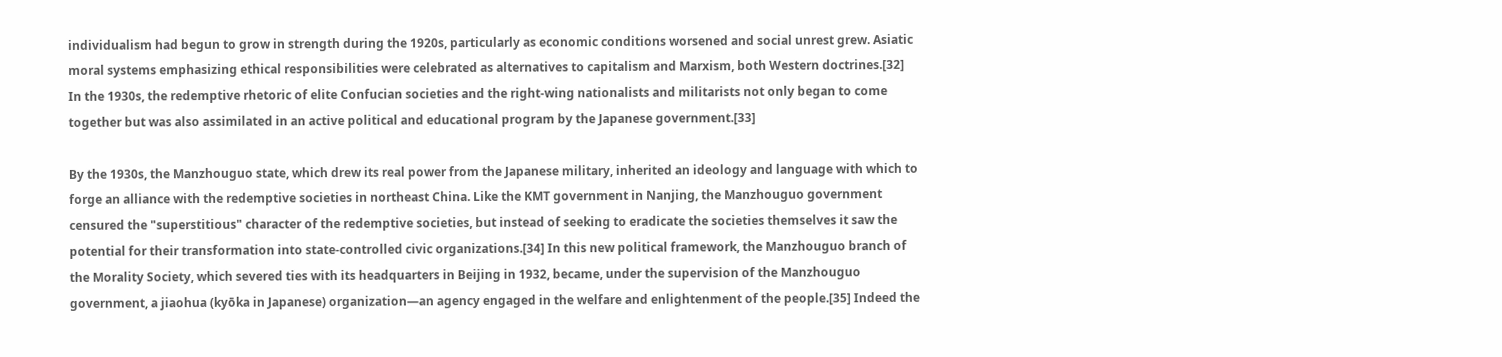individualism had begun to grow in strength during the 1920s, particularly as economic conditions worsened and social unrest grew. Asiatic moral systems emphasizing ethical responsibilities were celebrated as alternatives to capitalism and Marxism, both Western doctrines.[32] In the 1930s, the redemptive rhetoric of elite Confucian societies and the right-wing nationalists and militarists not only began to come together but was also assimilated in an active political and educational program by the Japanese government.[33]

By the 1930s, the Manzhouguo state, which drew its real power from the Japanese military, inherited an ideology and language with which to forge an alliance with the redemptive societies in northeast China. Like the KMT government in Nanjing, the Manzhouguo government censured the "superstitious" character of the redemptive societies, but instead of seeking to eradicate the societies themselves it saw the potential for their transformation into state-controlled civic organizations.[34] In this new political framework, the Manzhouguo branch of the Morality Society, which severed ties with its headquarters in Beijing in 1932, became, under the supervision of the Manzhouguo government, a jiaohua (kyōka in Japanese) organization—an agency engaged in the welfare and enlightenment of the people.[35] Indeed the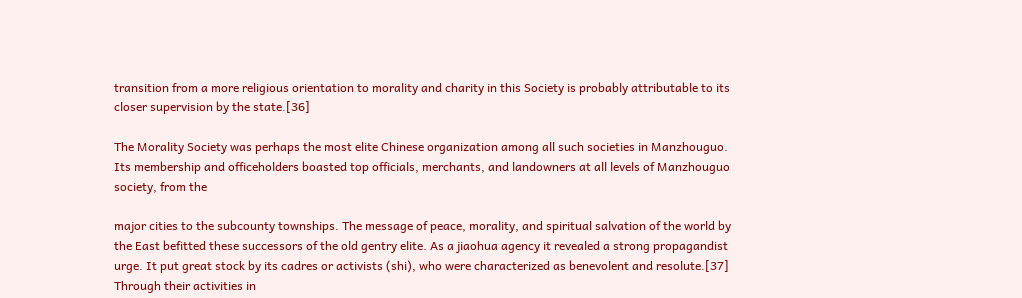transition from a more religious orientation to morality and charity in this Society is probably attributable to its closer supervision by the state.[36]

The Morality Society was perhaps the most elite Chinese organization among all such societies in Manzhouguo. Its membership and officeholders boasted top officials, merchants, and landowners at all levels of Manzhouguo society, from the

major cities to the subcounty townships. The message of peace, morality, and spiritual salvation of the world by the East befitted these successors of the old gentry elite. As a jiaohua agency it revealed a strong propagandist urge. It put great stock by its cadres or activists (shi), who were characterized as benevolent and resolute.[37] Through their activities in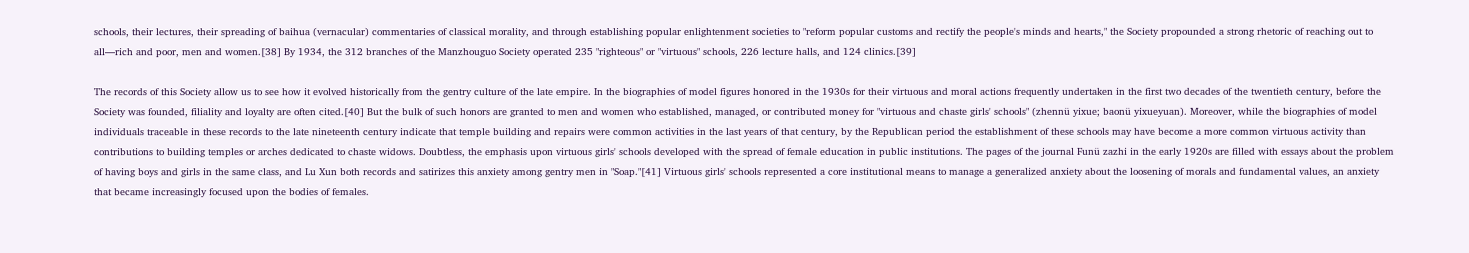schools, their lectures, their spreading of baihua (vernacular) commentaries of classical morality, and through establishing popular enlightenment societies to "reform popular customs and rectify the people's minds and hearts," the Society propounded a strong rhetoric of reaching out to all—rich and poor, men and women.[38] By 1934, the 312 branches of the Manzhouguo Society operated 235 "righteous" or "virtuous" schools, 226 lecture halls, and 124 clinics.[39]

The records of this Society allow us to see how it evolved historically from the gentry culture of the late empire. In the biographies of model figures honored in the 1930s for their virtuous and moral actions frequently undertaken in the first two decades of the twentieth century, before the Society was founded, filiality and loyalty are often cited.[40] But the bulk of such honors are granted to men and women who established, managed, or contributed money for "virtuous and chaste girls' schools" (zhennü yixue; baonü yixueyuan). Moreover, while the biographies of model individuals traceable in these records to the late nineteenth century indicate that temple building and repairs were common activities in the last years of that century, by the Republican period the establishment of these schools may have become a more common virtuous activity than contributions to building temples or arches dedicated to chaste widows. Doubtless, the emphasis upon virtuous girls' schools developed with the spread of female education in public institutions. The pages of the journal Funü zazhi in the early 1920s are filled with essays about the problem of having boys and girls in the same class, and Lu Xun both records and satirizes this anxiety among gentry men in "Soap."[41] Virtuous girls' schools represented a core institutional means to manage a generalized anxiety about the loosening of morals and fundamental values, an anxiety that became increasingly focused upon the bodies of females.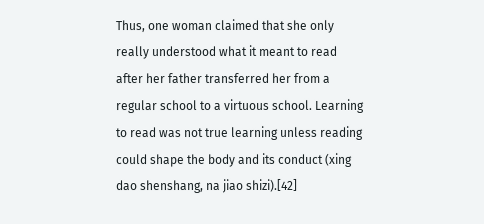Thus, one woman claimed that she only really understood what it meant to read after her father transferred her from a regular school to a virtuous school. Learning to read was not true learning unless reading could shape the body and its conduct (xing dao shenshang, na jiao shizi).[42]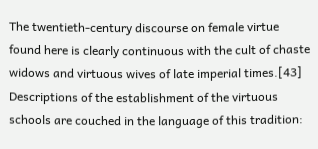The twentieth-century discourse on female virtue found here is clearly continuous with the cult of chaste widows and virtuous wives of late imperial times.[43] Descriptions of the establishment of the virtuous schools are couched in the language of this tradition: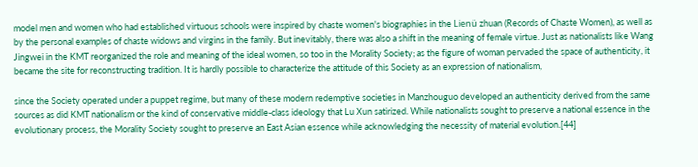model men and women who had established virtuous schools were inspired by chaste women's biographies in the Lienü zhuan (Records of Chaste Women), as well as by the personal examples of chaste widows and virgins in the family. But inevitably, there was also a shift in the meaning of female virtue. Just as nationalists like Wang Jingwei in the KMT reorganized the role and meaning of the ideal women, so too in the Morality Society; as the figure of woman pervaded the space of authenticity, it became the site for reconstructing tradition. It is hardly possible to characterize the attitude of this Society as an expression of nationalism,

since the Society operated under a puppet regime, but many of these modern redemptive societies in Manzhouguo developed an authenticity derived from the same sources as did KMT nationalism or the kind of conservative middle-class ideology that Lu Xun satirized. While nationalists sought to preserve a national essence in the evolutionary process, the Morality Society sought to preserve an East Asian essence while acknowledging the necessity of material evolution.[44]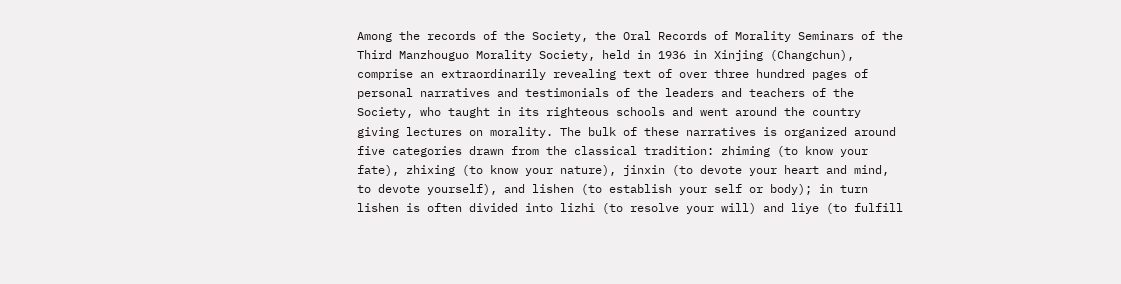Among the records of the Society, the Oral Records of Morality Seminars of the Third Manzhouguo Morality Society, held in 1936 in Xinjing (Changchun), comprise an extraordinarily revealing text of over three hundred pages of personal narratives and testimonials of the leaders and teachers of the Society, who taught in its righteous schools and went around the country giving lectures on morality. The bulk of these narratives is organized around five categories drawn from the classical tradition: zhiming (to know your fate), zhixing (to know your nature), jinxin (to devote your heart and mind, to devote yourself), and lishen (to establish your self or body); in turn lishen is often divided into lizhi (to resolve your will) and liye (to fulfill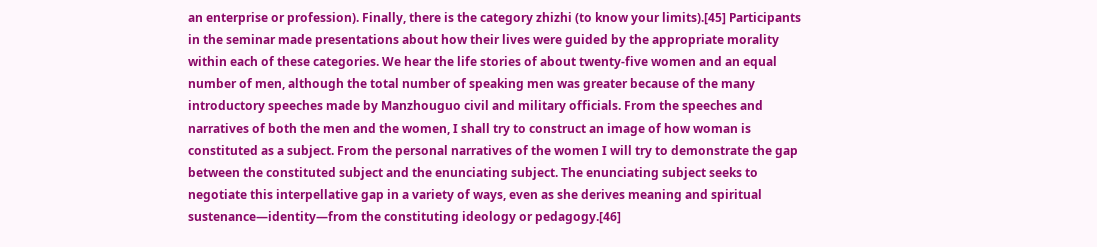an enterprise or profession). Finally, there is the category zhizhi (to know your limits).[45] Participants in the seminar made presentations about how their lives were guided by the appropriate morality within each of these categories. We hear the life stories of about twenty-five women and an equal number of men, although the total number of speaking men was greater because of the many introductory speeches made by Manzhouguo civil and military officials. From the speeches and narratives of both the men and the women, I shall try to construct an image of how woman is constituted as a subject. From the personal narratives of the women I will try to demonstrate the gap between the constituted subject and the enunciating subject. The enunciating subject seeks to negotiate this interpellative gap in a variety of ways, even as she derives meaning and spiritual sustenance—identity—from the constituting ideology or pedagogy.[46]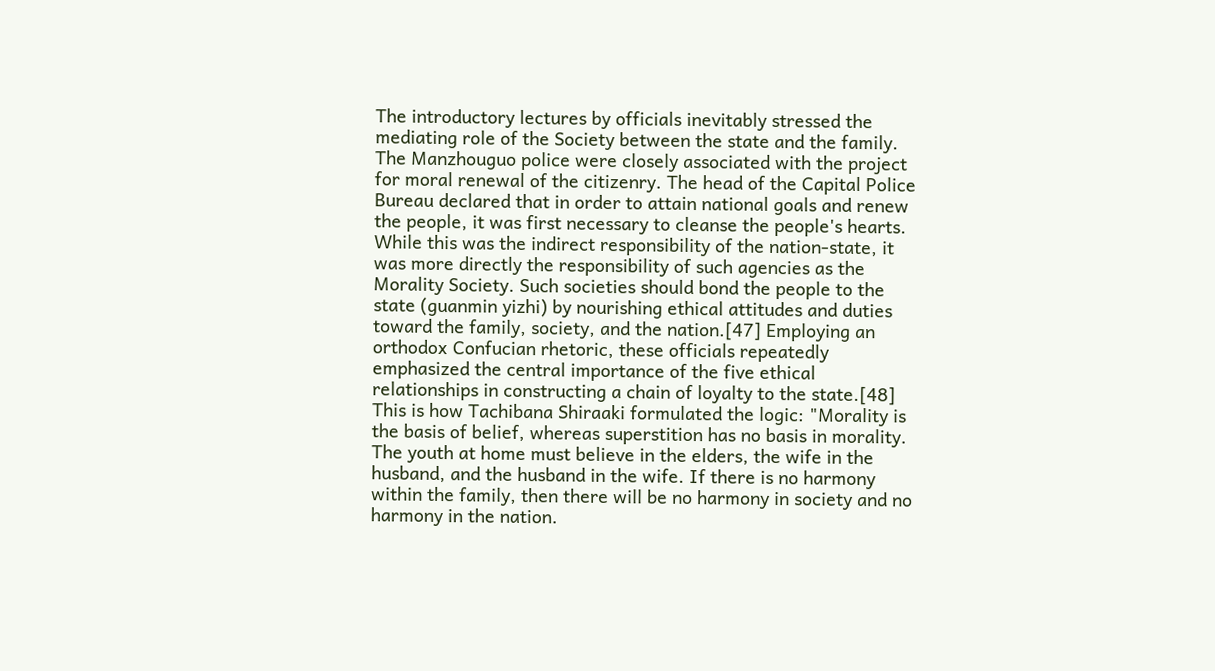The introductory lectures by officials inevitably stressed the mediating role of the Society between the state and the family. The Manzhouguo police were closely associated with the project for moral renewal of the citizenry. The head of the Capital Police Bureau declared that in order to attain national goals and renew the people, it was first necessary to cleanse the people's hearts. While this was the indirect responsibility of the nation-state, it was more directly the responsibility of such agencies as the Morality Society. Such societies should bond the people to the state (guanmin yizhi) by nourishing ethical attitudes and duties toward the family, society, and the nation.[47] Employing an orthodox Confucian rhetoric, these officials repeatedly emphasized the central importance of the five ethical relationships in constructing a chain of loyalty to the state.[48] This is how Tachibana Shiraaki formulated the logic: "Morality is the basis of belief, whereas superstition has no basis in morality. The youth at home must believe in the elders, the wife in the husband, and the husband in the wife. If there is no harmony within the family, then there will be no harmony in society and no harmony in the nation.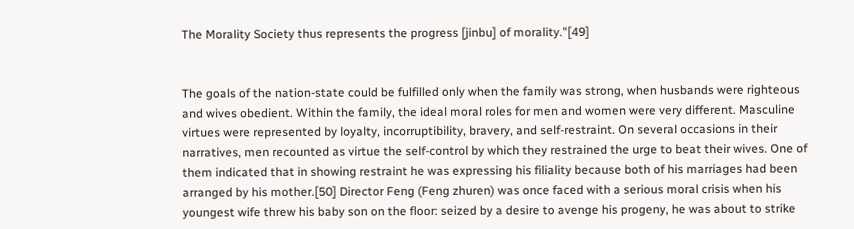The Morality Society thus represents the progress [jinbu] of morality."[49]


The goals of the nation-state could be fulfilled only when the family was strong, when husbands were righteous and wives obedient. Within the family, the ideal moral roles for men and women were very different. Masculine virtues were represented by loyalty, incorruptibility, bravery, and self-restraint. On several occasions in their narratives, men recounted as virtue the self-control by which they restrained the urge to beat their wives. One of them indicated that in showing restraint he was expressing his filiality because both of his marriages had been arranged by his mother.[50] Director Feng (Feng zhuren) was once faced with a serious moral crisis when his youngest wife threw his baby son on the floor: seized by a desire to avenge his progeny, he was about to strike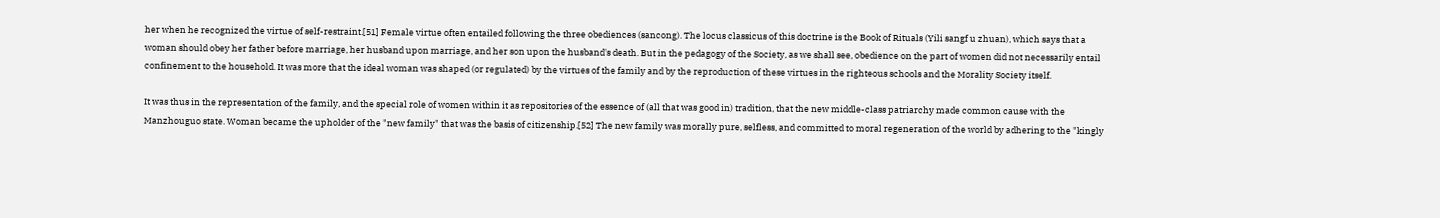her when he recognized the virtue of self-restraint.[51] Female virtue often entailed following the three obediences (sancong). The locus classicus of this doctrine is the Book of Rituals (Yili sangf u zhuan), which says that a woman should obey her father before marriage, her husband upon marriage, and her son upon the husband's death. But in the pedagogy of the Society, as we shall see, obedience on the part of women did not necessarily entail confinement to the household. It was more that the ideal woman was shaped (or regulated) by the virtues of the family and by the reproduction of these virtues in the righteous schools and the Morality Society itself.

It was thus in the representation of the family, and the special role of women within it as repositories of the essence of (all that was good in) tradition, that the new middle-class patriarchy made common cause with the Manzhouguo state. Woman became the upholder of the "new family" that was the basis of citizenship.[52] The new family was morally pure, selfless, and committed to moral regeneration of the world by adhering to the "kingly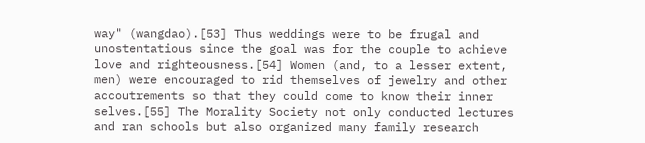way" (wangdao).[53] Thus weddings were to be frugal and unostentatious since the goal was for the couple to achieve love and righteousness.[54] Women (and, to a lesser extent, men) were encouraged to rid themselves of jewelry and other accoutrements so that they could come to know their inner selves.[55] The Morality Society not only conducted lectures and ran schools but also organized many family research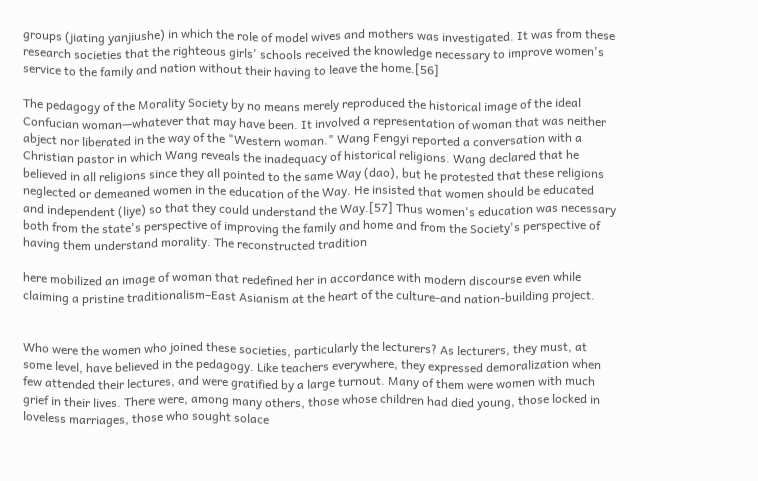groups (jiating yanjiushe) in which the role of model wives and mothers was investigated. It was from these research societies that the righteous girls' schools received the knowledge necessary to improve women's service to the family and nation without their having to leave the home.[56]

The pedagogy of the Morality Society by no means merely reproduced the historical image of the ideal Confucian woman—whatever that may have been. It involved a representation of woman that was neither abject nor liberated in the way of the "Western woman." Wang Fengyi reported a conversation with a Christian pastor in which Wang reveals the inadequacy of historical religions. Wang declared that he believed in all religions since they all pointed to the same Way (dao), but he protested that these religions neglected or demeaned women in the education of the Way. He insisted that women should be educated and independent (liye) so that they could understand the Way.[57] Thus women's education was necessary both from the state's perspective of improving the family and home and from the Society's perspective of having them understand morality. The reconstructed tradition

here mobilized an image of woman that redefined her in accordance with modern discourse even while claiming a pristine traditionalism–East Asianism at the heart of the culture-and nation-building project.


Who were the women who joined these societies, particularly the lecturers? As lecturers, they must, at some level, have believed in the pedagogy. Like teachers everywhere, they expressed demoralization when few attended their lectures, and were gratified by a large turnout. Many of them were women with much grief in their lives. There were, among many others, those whose children had died young, those locked in loveless marriages, those who sought solace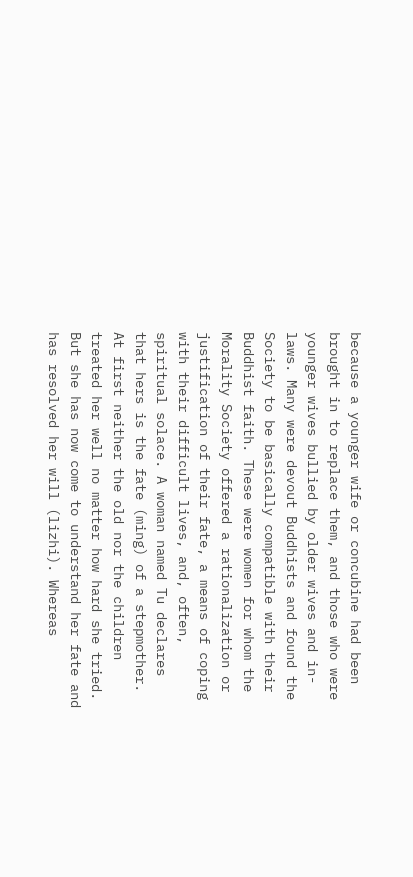because a younger wife or concubine had been brought in to replace them, and those who were younger wives bullied by older wives and in-laws. Many were devout Buddhists and found the Society to be basically compatible with their Buddhist faith. These were women for whom the Morality Society offered a rationalization or justification of their fate, a means of coping with their difficult lives, and, often, spiritual solace. A woman named Tu declares that hers is the fate (ming) of a stepmother. At first neither the old nor the children treated her well no matter how hard she tried. But she has now come to understand her fate and has resolved her will (lizhi). Whereas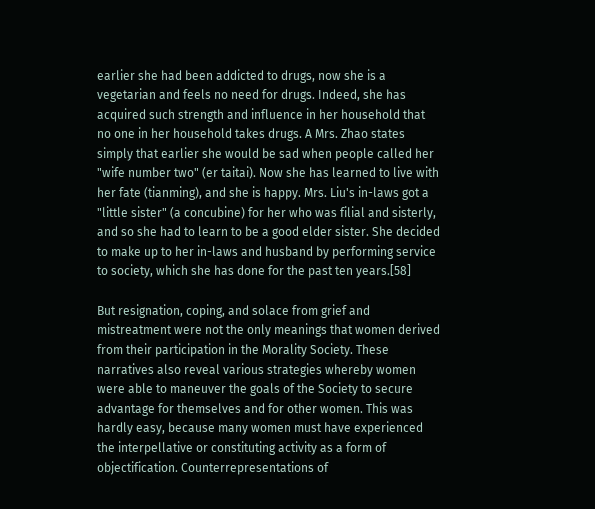earlier she had been addicted to drugs, now she is a vegetarian and feels no need for drugs. Indeed, she has acquired such strength and influence in her household that no one in her household takes drugs. A Mrs. Zhao states simply that earlier she would be sad when people called her "wife number two" (er taitai). Now she has learned to live with her fate (tianming), and she is happy. Mrs. Liu's in-laws got a "little sister" (a concubine) for her who was filial and sisterly, and so she had to learn to be a good elder sister. She decided to make up to her in-laws and husband by performing service to society, which she has done for the past ten years.[58]

But resignation, coping, and solace from grief and mistreatment were not the only meanings that women derived from their participation in the Morality Society. These narratives also reveal various strategies whereby women were able to maneuver the goals of the Society to secure advantage for themselves and for other women. This was hardly easy, because many women must have experienced the interpellative or constituting activity as a form of objectification. Counterrepresentations of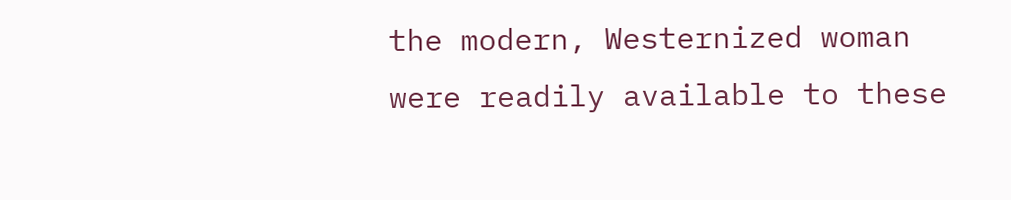the modern, Westernized woman were readily available to these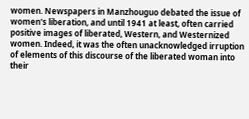women. Newspapers in Manzhouguo debated the issue of women's liberation, and until 1941 at least, often carried positive images of liberated, Western, and Westernized women. Indeed, it was the often unacknowledged irruption of elements of this discourse of the liberated woman into their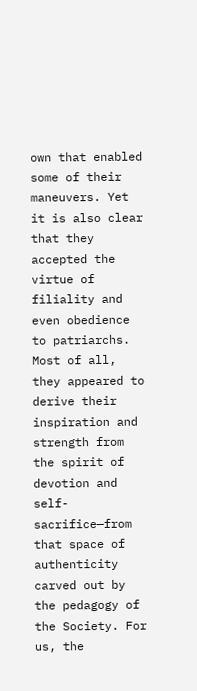own that enabled some of their maneuvers. Yet it is also clear that they accepted the virtue of filiality and even obedience to patriarchs. Most of all, they appeared to derive their inspiration and strength from the spirit of devotion and self-sacrifice—from that space of authenticity carved out by the pedagogy of the Society. For us, the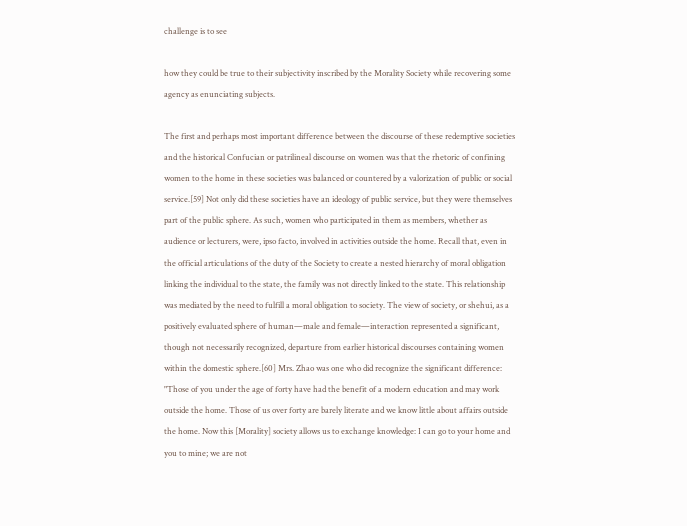challenge is to see

how they could be true to their subjectivity inscribed by the Morality Society while recovering some agency as enunciating subjects.

The first and perhaps most important difference between the discourse of these redemptive societies and the historical Confucian or patrilineal discourse on women was that the rhetoric of confining women to the home in these societies was balanced or countered by a valorization of public or social service.[59] Not only did these societies have an ideology of public service, but they were themselves part of the public sphere. As such, women who participated in them as members, whether as audience or lecturers, were, ipso facto, involved in activities outside the home. Recall that, even in the official articulations of the duty of the Society to create a nested hierarchy of moral obligation linking the individual to the state, the family was not directly linked to the state. This relationship was mediated by the need to fulfill a moral obligation to society. The view of society, or shehui, as a positively evaluated sphere of human—male and female—interaction represented a significant, though not necessarily recognized, departure from earlier historical discourses containing women within the domestic sphere.[60] Mrs. Zhao was one who did recognize the significant difference: "Those of you under the age of forty have had the benefit of a modern education and may work outside the home. Those of us over forty are barely literate and we know little about affairs outside the home. Now this [Morality] society allows us to exchange knowledge: I can go to your home and you to mine; we are not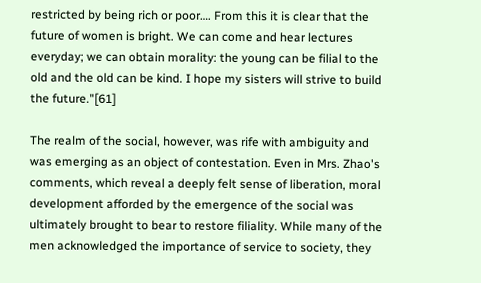restricted by being rich or poor…. From this it is clear that the future of women is bright. We can come and hear lectures everyday; we can obtain morality: the young can be filial to the old and the old can be kind. I hope my sisters will strive to build the future."[61]

The realm of the social, however, was rife with ambiguity and was emerging as an object of contestation. Even in Mrs. Zhao's comments, which reveal a deeply felt sense of liberation, moral development afforded by the emergence of the social was ultimately brought to bear to restore filiality. While many of the men acknowledged the importance of service to society, they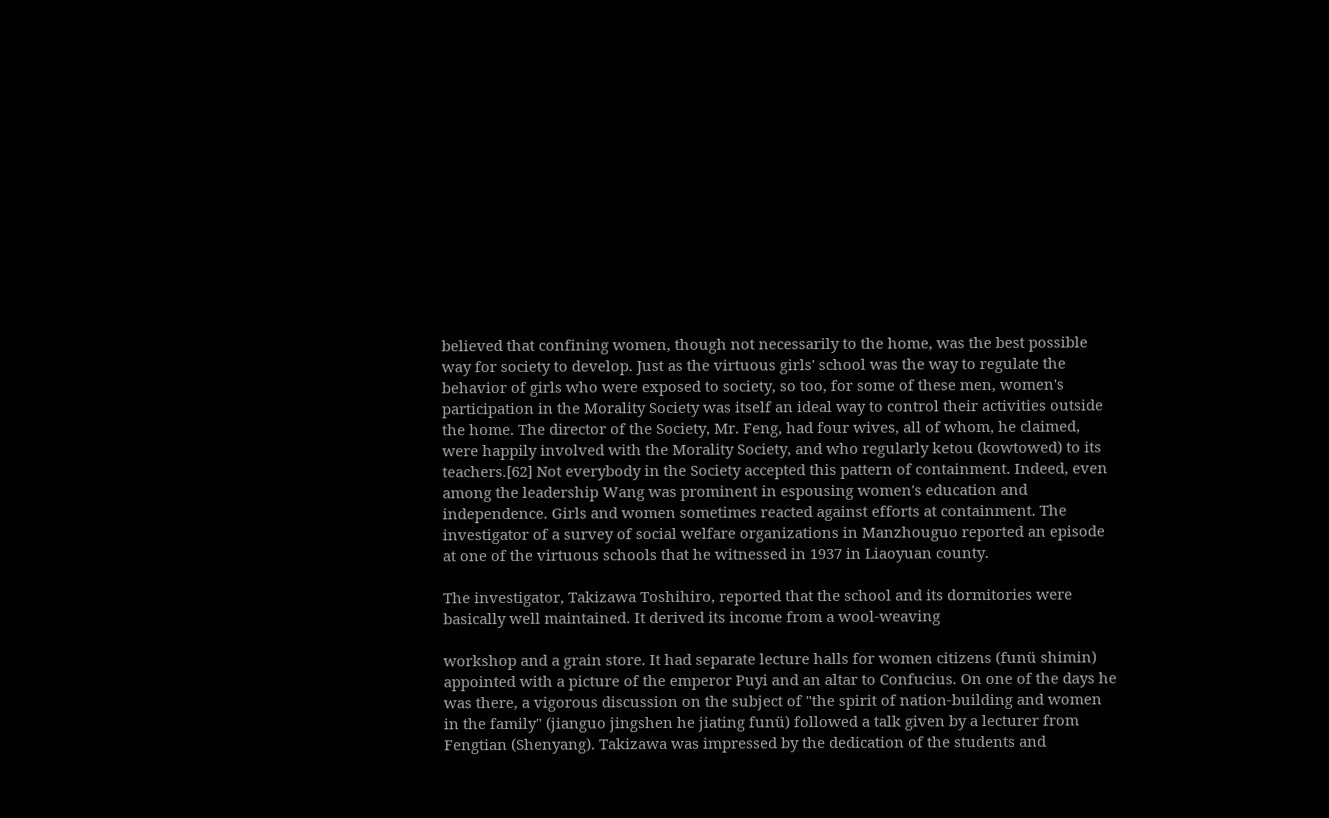believed that confining women, though not necessarily to the home, was the best possible way for society to develop. Just as the virtuous girls' school was the way to regulate the behavior of girls who were exposed to society, so too, for some of these men, women's participation in the Morality Society was itself an ideal way to control their activities outside the home. The director of the Society, Mr. Feng, had four wives, all of whom, he claimed, were happily involved with the Morality Society, and who regularly ketou (kowtowed) to its teachers.[62] Not everybody in the Society accepted this pattern of containment. Indeed, even among the leadership Wang was prominent in espousing women's education and independence. Girls and women sometimes reacted against efforts at containment. The investigator of a survey of social welfare organizations in Manzhouguo reported an episode at one of the virtuous schools that he witnessed in 1937 in Liaoyuan county.

The investigator, Takizawa Toshihiro, reported that the school and its dormitories were basically well maintained. It derived its income from a wool-weaving

workshop and a grain store. It had separate lecture halls for women citizens (funü shimin) appointed with a picture of the emperor Puyi and an altar to Confucius. On one of the days he was there, a vigorous discussion on the subject of "the spirit of nation-building and women in the family" (jianguo jingshen he jiating funü) followed a talk given by a lecturer from Fengtian (Shenyang). Takizawa was impressed by the dedication of the students and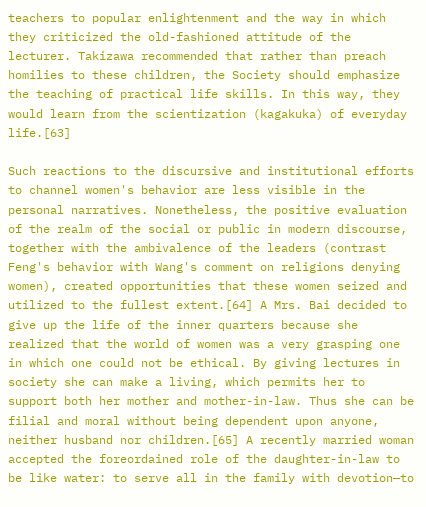teachers to popular enlightenment and the way in which they criticized the old-fashioned attitude of the lecturer. Takizawa recommended that rather than preach homilies to these children, the Society should emphasize the teaching of practical life skills. In this way, they would learn from the scientization (kagakuka) of everyday life.[63]

Such reactions to the discursive and institutional efforts to channel women's behavior are less visible in the personal narratives. Nonetheless, the positive evaluation of the realm of the social or public in modern discourse, together with the ambivalence of the leaders (contrast Feng's behavior with Wang's comment on religions denying women), created opportunities that these women seized and utilized to the fullest extent.[64] A Mrs. Bai decided to give up the life of the inner quarters because she realized that the world of women was a very grasping one in which one could not be ethical. By giving lectures in society she can make a living, which permits her to support both her mother and mother-in-law. Thus she can be filial and moral without being dependent upon anyone, neither husband nor children.[65] A recently married woman accepted the foreordained role of the daughter-in-law to be like water: to serve all in the family with devotion—to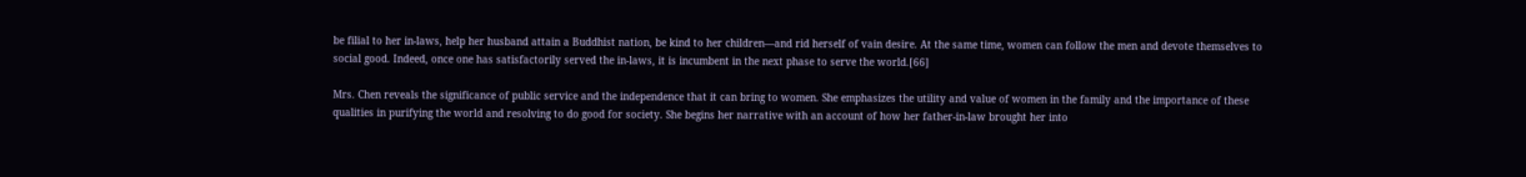be filial to her in-laws, help her husband attain a Buddhist nation, be kind to her children—and rid herself of vain desire. At the same time, women can follow the men and devote themselves to social good. Indeed, once one has satisfactorily served the in-laws, it is incumbent in the next phase to serve the world.[66]

Mrs. Chen reveals the significance of public service and the independence that it can bring to women. She emphasizes the utility and value of women in the family and the importance of these qualities in purifying the world and resolving to do good for society. She begins her narrative with an account of how her father-in-law brought her into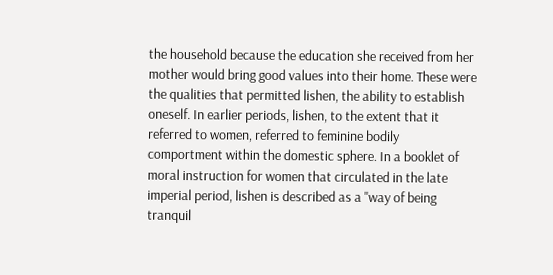the household because the education she received from her mother would bring good values into their home. These were the qualities that permitted lishen, the ability to establish oneself. In earlier periods, lishen, to the extent that it referred to women, referred to feminine bodily comportment within the domestic sphere. In a booklet of moral instruction for women that circulated in the late imperial period, lishen is described as a "way of being tranquil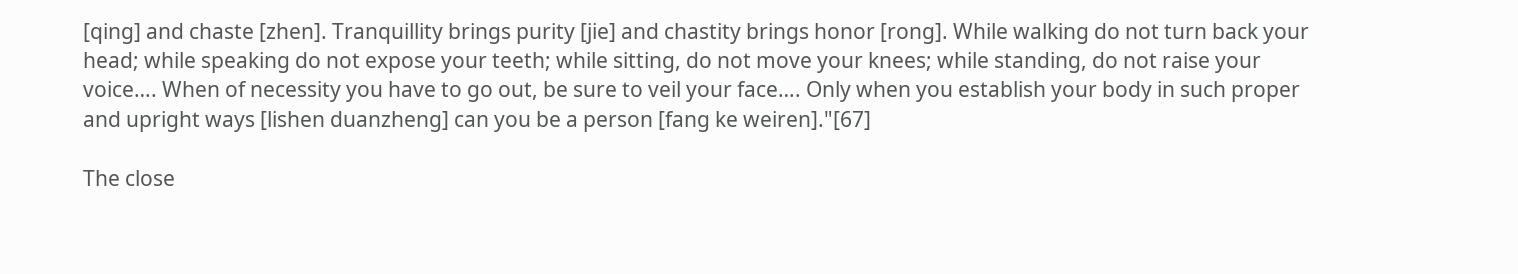[qing] and chaste [zhen]. Tranquillity brings purity [jie] and chastity brings honor [rong]. While walking do not turn back your head; while speaking do not expose your teeth; while sitting, do not move your knees; while standing, do not raise your voice…. When of necessity you have to go out, be sure to veil your face…. Only when you establish your body in such proper and upright ways [lishen duanzheng] can you be a person [fang ke weiren]."[67]

The close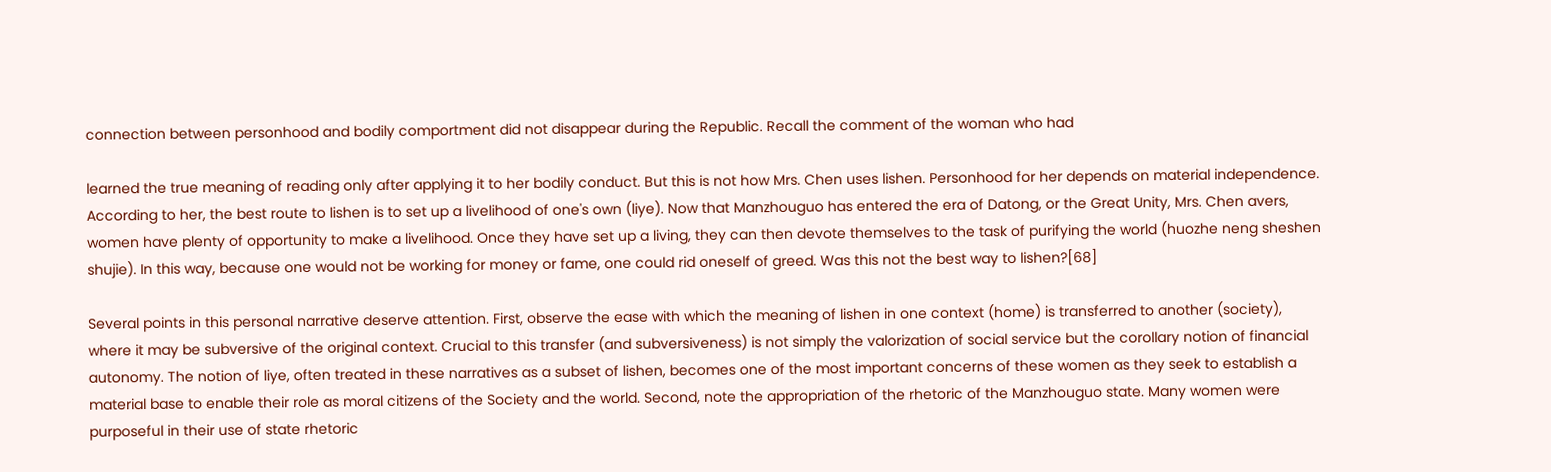connection between personhood and bodily comportment did not disappear during the Republic. Recall the comment of the woman who had

learned the true meaning of reading only after applying it to her bodily conduct. But this is not how Mrs. Chen uses lishen. Personhood for her depends on material independence. According to her, the best route to lishen is to set up a livelihood of one's own (liye). Now that Manzhouguo has entered the era of Datong, or the Great Unity, Mrs. Chen avers, women have plenty of opportunity to make a livelihood. Once they have set up a living, they can then devote themselves to the task of purifying the world (huozhe neng sheshen shujie). In this way, because one would not be working for money or fame, one could rid oneself of greed. Was this not the best way to lishen?[68]

Several points in this personal narrative deserve attention. First, observe the ease with which the meaning of lishen in one context (home) is transferred to another (society), where it may be subversive of the original context. Crucial to this transfer (and subversiveness) is not simply the valorization of social service but the corollary notion of financial autonomy. The notion of liye, often treated in these narratives as a subset of lishen, becomes one of the most important concerns of these women as they seek to establish a material base to enable their role as moral citizens of the Society and the world. Second, note the appropriation of the rhetoric of the Manzhouguo state. Many women were purposeful in their use of state rhetoric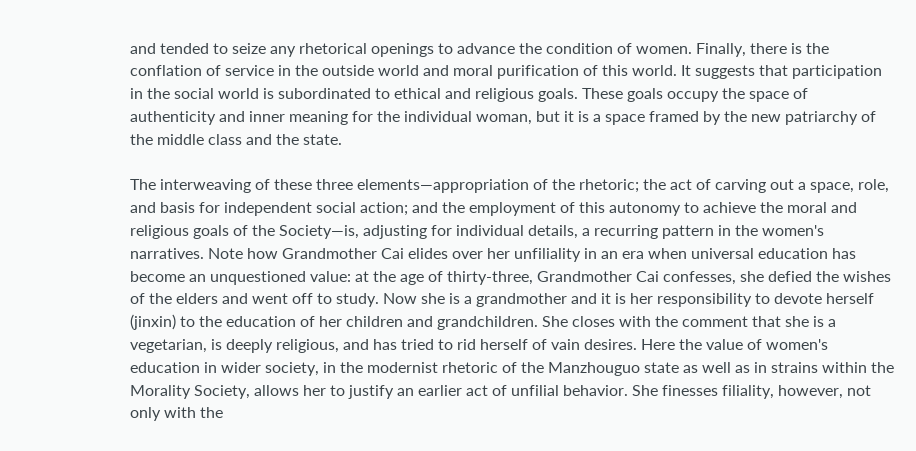and tended to seize any rhetorical openings to advance the condition of women. Finally, there is the conflation of service in the outside world and moral purification of this world. It suggests that participation in the social world is subordinated to ethical and religious goals. These goals occupy the space of authenticity and inner meaning for the individual woman, but it is a space framed by the new patriarchy of the middle class and the state.

The interweaving of these three elements—appropriation of the rhetoric; the act of carving out a space, role, and basis for independent social action; and the employment of this autonomy to achieve the moral and religious goals of the Society—is, adjusting for individual details, a recurring pattern in the women's narratives. Note how Grandmother Cai elides over her unfiliality in an era when universal education has become an unquestioned value: at the age of thirty-three, Grandmother Cai confesses, she defied the wishes of the elders and went off to study. Now she is a grandmother and it is her responsibility to devote herself (jinxin) to the education of her children and grandchildren. She closes with the comment that she is a vegetarian, is deeply religious, and has tried to rid herself of vain desires. Here the value of women's education in wider society, in the modernist rhetoric of the Manzhouguo state as well as in strains within the Morality Society, allows her to justify an earlier act of unfilial behavior. She finesses filiality, however, not only with the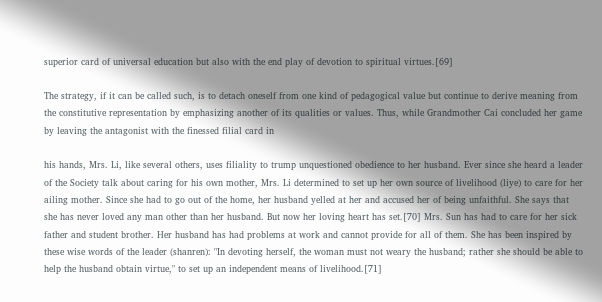superior card of universal education but also with the end play of devotion to spiritual virtues.[69]

The strategy, if it can be called such, is to detach oneself from one kind of pedagogical value but continue to derive meaning from the constitutive representation by emphasizing another of its qualities or values. Thus, while Grandmother Cai concluded her game by leaving the antagonist with the finessed filial card in

his hands, Mrs. Li, like several others, uses filiality to trump unquestioned obedience to her husband. Ever since she heard a leader of the Society talk about caring for his own mother, Mrs. Li determined to set up her own source of livelihood (liye) to care for her ailing mother. Since she had to go out of the home, her husband yelled at her and accused her of being unfaithful. She says that she has never loved any man other than her husband. But now her loving heart has set.[70] Mrs. Sun has had to care for her sick father and student brother. Her husband has had problems at work and cannot provide for all of them. She has been inspired by these wise words of the leader (shanren): "In devoting herself, the woman must not weary the husband; rather she should be able to help the husband obtain virtue," to set up an independent means of livelihood.[71]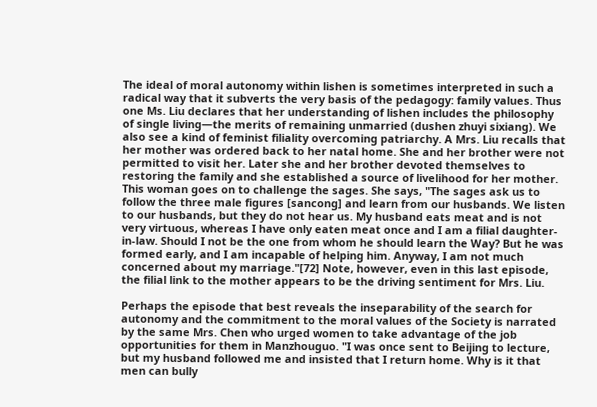The ideal of moral autonomy within lishen is sometimes interpreted in such a radical way that it subverts the very basis of the pedagogy: family values. Thus one Ms. Liu declares that her understanding of lishen includes the philosophy of single living—the merits of remaining unmarried (dushen zhuyi sixiang). We also see a kind of feminist filiality overcoming patriarchy. A Mrs. Liu recalls that her mother was ordered back to her natal home. She and her brother were not permitted to visit her. Later she and her brother devoted themselves to restoring the family and she established a source of livelihood for her mother. This woman goes on to challenge the sages. She says, "The sages ask us to follow the three male figures [sancong] and learn from our husbands. We listen to our husbands, but they do not hear us. My husband eats meat and is not very virtuous, whereas I have only eaten meat once and I am a filial daughter-in-law. Should I not be the one from whom he should learn the Way? But he was formed early, and I am incapable of helping him. Anyway, I am not much concerned about my marriage."[72] Note, however, even in this last episode, the filial link to the mother appears to be the driving sentiment for Mrs. Liu.

Perhaps the episode that best reveals the inseparability of the search for autonomy and the commitment to the moral values of the Society is narrated by the same Mrs. Chen who urged women to take advantage of the job opportunities for them in Manzhouguo. "I was once sent to Beijing to lecture, but my husband followed me and insisted that I return home. Why is it that men can bully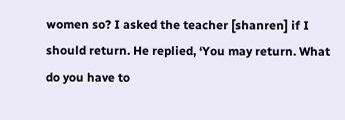women so? I asked the teacher [shanren] if I should return. He replied, ‘You may return. What do you have to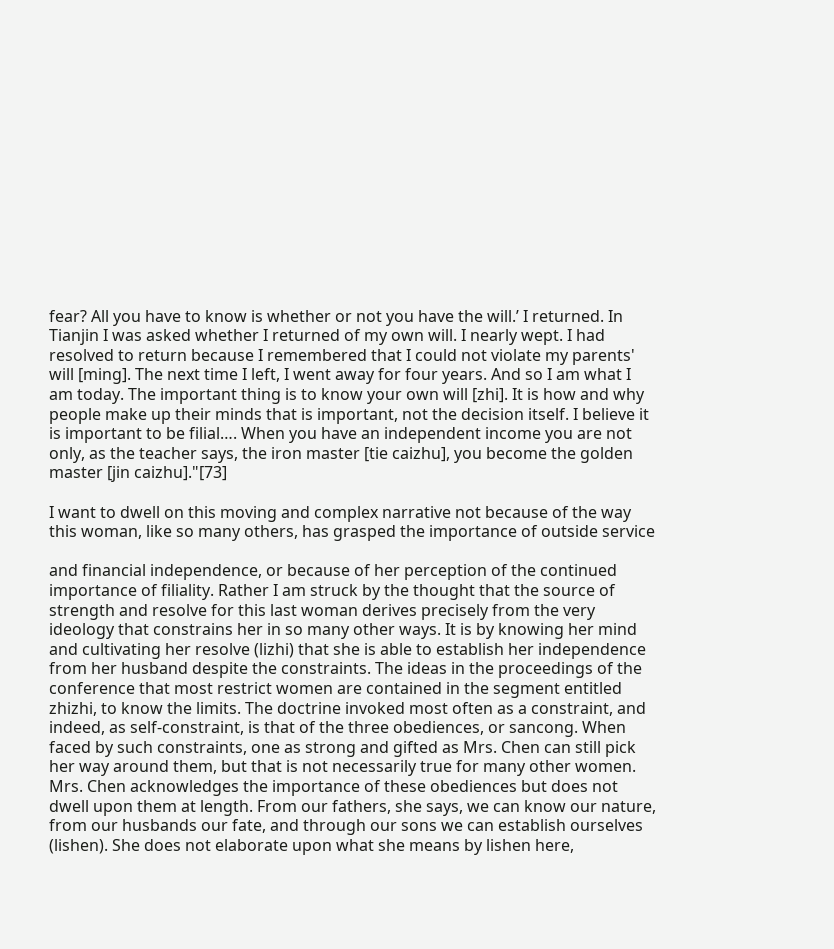fear? All you have to know is whether or not you have the will.’ I returned. In Tianjin I was asked whether I returned of my own will. I nearly wept. I had resolved to return because I remembered that I could not violate my parents' will [ming]. The next time I left, I went away for four years. And so I am what I am today. The important thing is to know your own will [zhi]. It is how and why people make up their minds that is important, not the decision itself. I believe it is important to be filial…. When you have an independent income you are not only, as the teacher says, the iron master [tie caizhu], you become the golden master [jin caizhu]."[73]

I want to dwell on this moving and complex narrative not because of the way this woman, like so many others, has grasped the importance of outside service

and financial independence, or because of her perception of the continued importance of filiality. Rather I am struck by the thought that the source of strength and resolve for this last woman derives precisely from the very ideology that constrains her in so many other ways. It is by knowing her mind and cultivating her resolve (lizhi) that she is able to establish her independence from her husband despite the constraints. The ideas in the proceedings of the conference that most restrict women are contained in the segment entitled zhizhi, to know the limits. The doctrine invoked most often as a constraint, and indeed, as self-constraint, is that of the three obediences, or sancong. When faced by such constraints, one as strong and gifted as Mrs. Chen can still pick her way around them, but that is not necessarily true for many other women. Mrs. Chen acknowledges the importance of these obediences but does not dwell upon them at length. From our fathers, she says, we can know our nature, from our husbands our fate, and through our sons we can establish ourselves (lishen). She does not elaborate upon what she means by lishen here,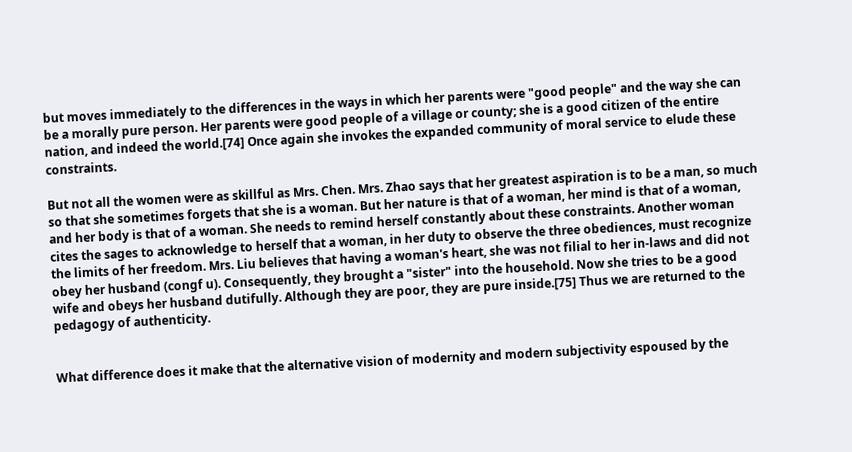but moves immediately to the differences in the ways in which her parents were "good people" and the way she can be a morally pure person. Her parents were good people of a village or county; she is a good citizen of the entire nation, and indeed the world.[74] Once again she invokes the expanded community of moral service to elude these constraints.

But not all the women were as skillful as Mrs. Chen. Mrs. Zhao says that her greatest aspiration is to be a man, so much so that she sometimes forgets that she is a woman. But her nature is that of a woman, her mind is that of a woman, and her body is that of a woman. She needs to remind herself constantly about these constraints. Another woman cites the sages to acknowledge to herself that a woman, in her duty to observe the three obediences, must recognize the limits of her freedom. Mrs. Liu believes that having a woman's heart, she was not filial to her in-laws and did not obey her husband (congf u). Consequently, they brought a "sister" into the household. Now she tries to be a good wife and obeys her husband dutifully. Although they are poor, they are pure inside.[75] Thus we are returned to the pedagogy of authenticity.


What difference does it make that the alternative vision of modernity and modern subjectivity espoused by the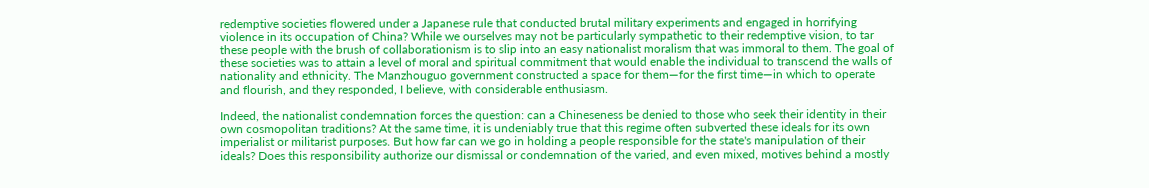redemptive societies flowered under a Japanese rule that conducted brutal military experiments and engaged in horrifying violence in its occupation of China? While we ourselves may not be particularly sympathetic to their redemptive vision, to tar these people with the brush of collaborationism is to slip into an easy nationalist moralism that was immoral to them. The goal of these societies was to attain a level of moral and spiritual commitment that would enable the individual to transcend the walls of nationality and ethnicity. The Manzhouguo government constructed a space for them—for the first time—in which to operate and flourish, and they responded, I believe, with considerable enthusiasm.

Indeed, the nationalist condemnation forces the question: can a Chineseness be denied to those who seek their identity in their own cosmopolitan traditions? At the same time, it is undeniably true that this regime often subverted these ideals for its own imperialist or militarist purposes. But how far can we go in holding a people responsible for the state's manipulation of their ideals? Does this responsibility authorize our dismissal or condemnation of the varied, and even mixed, motives behind a mostly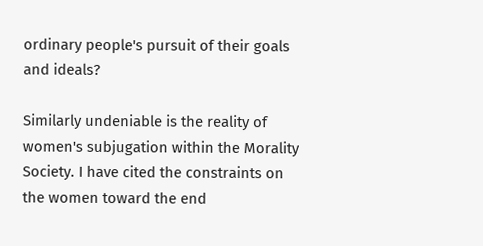ordinary people's pursuit of their goals and ideals?

Similarly undeniable is the reality of women's subjugation within the Morality Society. I have cited the constraints on the women toward the end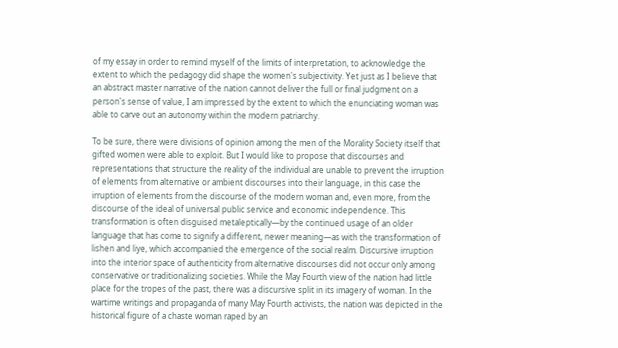of my essay in order to remind myself of the limits of interpretation, to acknowledge the extent to which the pedagogy did shape the women's subjectivity. Yet just as I believe that an abstract master narrative of the nation cannot deliver the full or final judgment on a person's sense of value, I am impressed by the extent to which the enunciating woman was able to carve out an autonomy within the modern patriarchy.

To be sure, there were divisions of opinion among the men of the Morality Society itself that gifted women were able to exploit. But I would like to propose that discourses and representations that structure the reality of the individual are unable to prevent the irruption of elements from alternative or ambient discourses into their language, in this case the irruption of elements from the discourse of the modern woman and, even more, from the discourse of the ideal of universal public service and economic independence. This transformation is often disguised metaleptically—by the continued usage of an older language that has come to signify a different, newer meaning—as with the transformation of lishen and liye, which accompanied the emergence of the social realm. Discursive irruption into the interior space of authenticity from alternative discourses did not occur only among conservative or traditionalizing societies. While the May Fourth view of the nation had little place for the tropes of the past, there was a discursive split in its imagery of woman. In the wartime writings and propaganda of many May Fourth activists, the nation was depicted in the historical figure of a chaste woman raped by an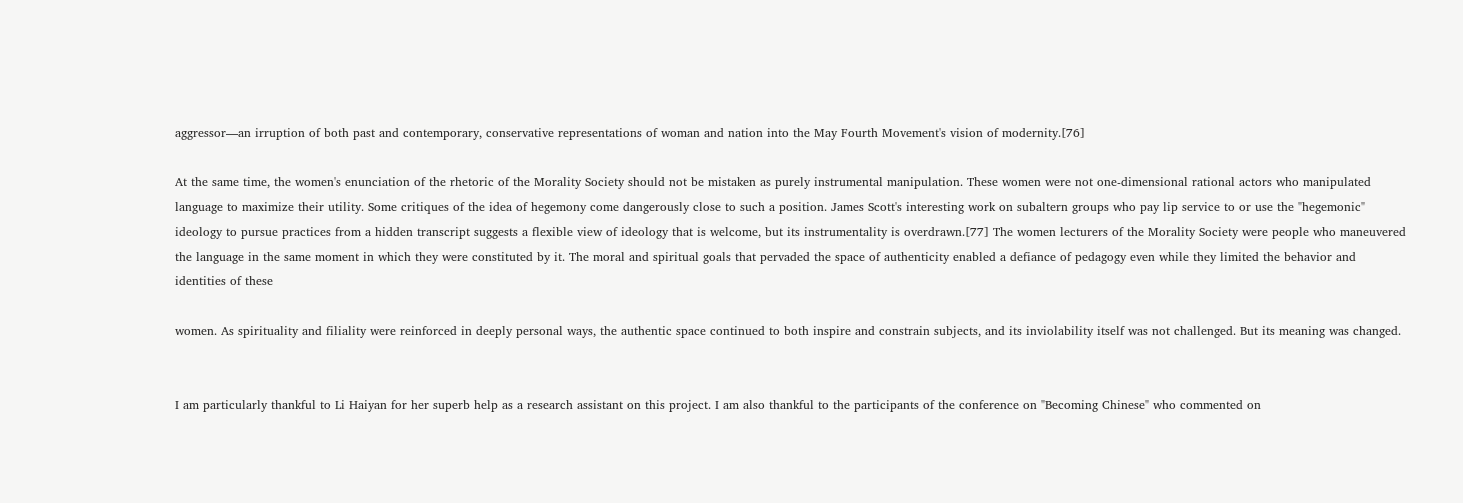aggressor—an irruption of both past and contemporary, conservative representations of woman and nation into the May Fourth Movement's vision of modernity.[76]

At the same time, the women's enunciation of the rhetoric of the Morality Society should not be mistaken as purely instrumental manipulation. These women were not one-dimensional rational actors who manipulated language to maximize their utility. Some critiques of the idea of hegemony come dangerously close to such a position. James Scott's interesting work on subaltern groups who pay lip service to or use the "hegemonic" ideology to pursue practices from a hidden transcript suggests a flexible view of ideology that is welcome, but its instrumentality is overdrawn.[77] The women lecturers of the Morality Society were people who maneuvered the language in the same moment in which they were constituted by it. The moral and spiritual goals that pervaded the space of authenticity enabled a defiance of pedagogy even while they limited the behavior and identities of these

women. As spirituality and filiality were reinforced in deeply personal ways, the authentic space continued to both inspire and constrain subjects, and its inviolability itself was not challenged. But its meaning was changed.


I am particularly thankful to Li Haiyan for her superb help as a research assistant on this project. I am also thankful to the participants of the conference on "Becoming Chinese" who commented on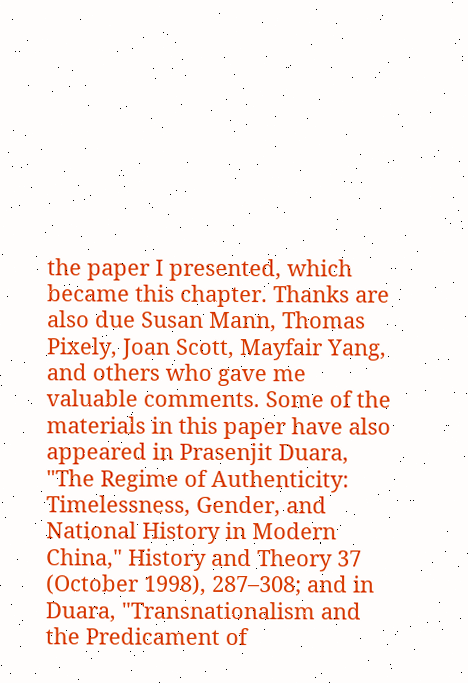the paper I presented, which became this chapter. Thanks are also due Susan Mann, Thomas Pixely, Joan Scott, Mayfair Yang, and others who gave me valuable comments. Some of the materials in this paper have also appeared in Prasenjit Duara, "The Regime of Authenticity: Timelessness, Gender, and National History in Modern China," History and Theory 37 (October 1998), 287–308; and in Duara, "Transnationalism and the Predicament of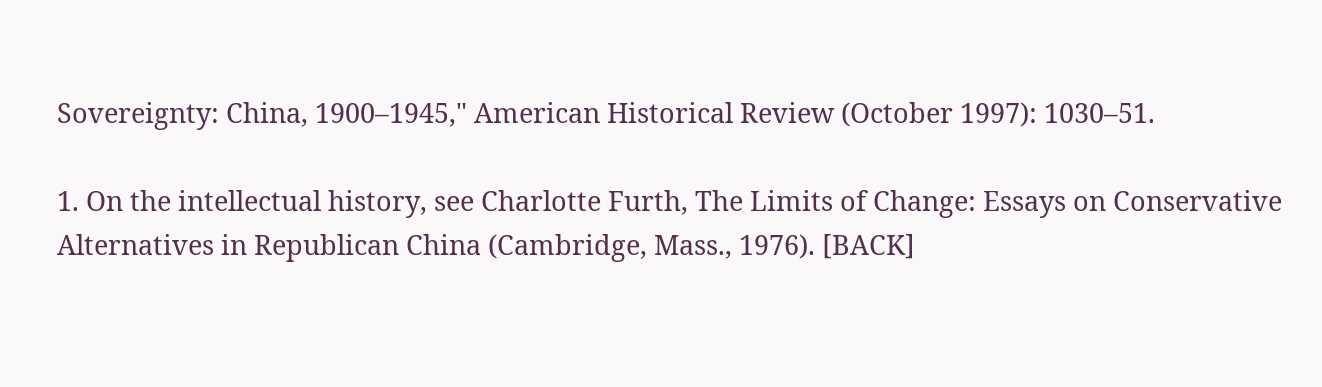Sovereignty: China, 1900–1945," American Historical Review (October 1997): 1030–51.

1. On the intellectual history, see Charlotte Furth, The Limits of Change: Essays on Conservative Alternatives in Republican China (Cambridge, Mass., 1976). [BACK]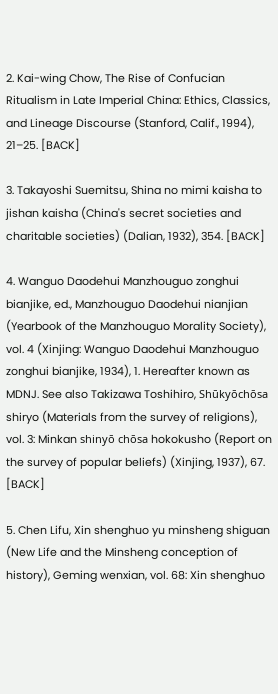2. Kai-wing Chow, The Rise of Confucian Ritualism in Late Imperial China: Ethics, Classics, and Lineage Discourse (Stanford, Calif., 1994), 21–25. [BACK]

3. Takayoshi Suemitsu, Shina no mimi kaisha to jishan kaisha (China's secret societies and charitable societies) (Dalian, 1932), 354. [BACK]

4. Wanguo Daodehui Manzhouguo zonghui bianjike, ed., Manzhouguo Daodehui nianjian (Yearbook of the Manzhouguo Morality Society), vol. 4 (Xinjing: Wanguo Daodehui Manzhouguo zonghui bianjike, 1934), 1. Hereafter known as MDNJ. See also Takizawa Toshihiro, Shūkyōchōsa shiryo (Materials from the survey of religions), vol. 3: Minkan shinyō chōsa hokokusho (Report on the survey of popular beliefs) (Xinjing, 1937), 67. [BACK]

5. Chen Lifu, Xin shenghuo yu minsheng shiguan (New Life and the Minsheng conception of history), Geming wenxian, vol. 68: Xin shenghuo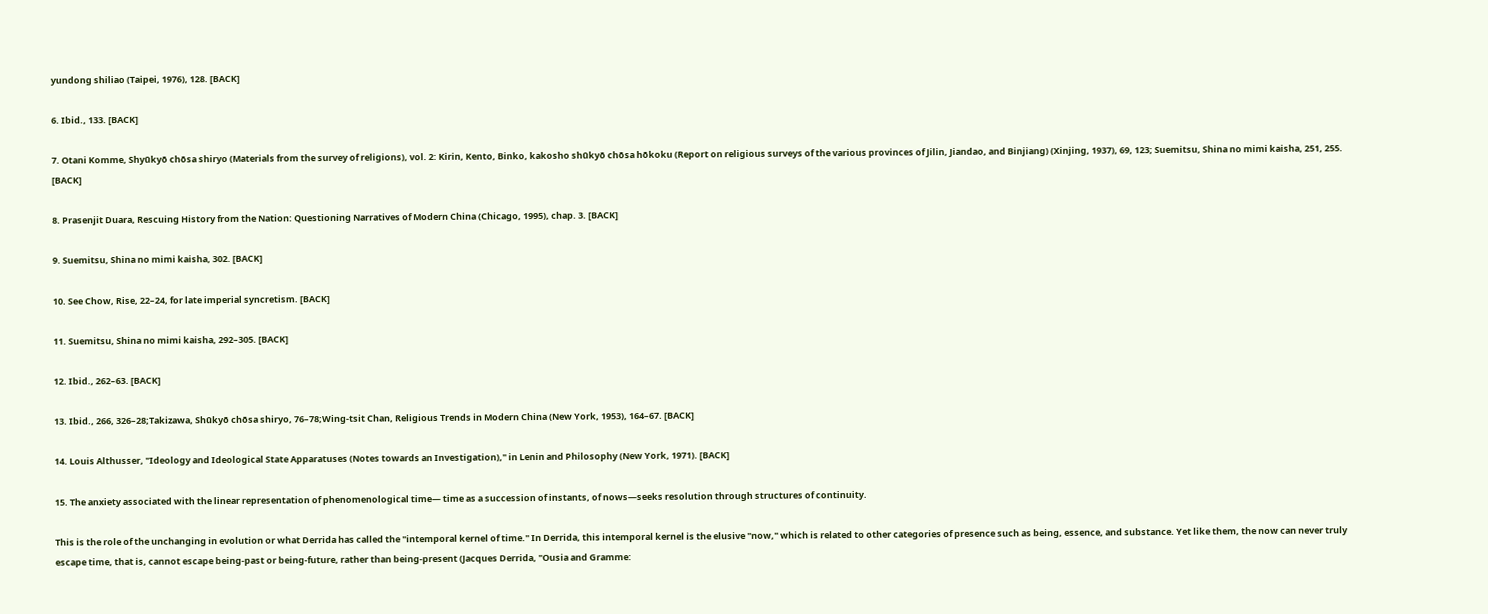yundong shiliao (Taipei, 1976), 128. [BACK]

6. Ibid., 133. [BACK]

7. Otani Komme, Shyūkyō chōsa shiryo (Materials from the survey of religions), vol. 2: Kirin, Kento, Binko, kakosho shūkyō chōsa hōkoku (Report on religious surveys of the various provinces of Jilin, Jiandao, and Binjiang) (Xinjing, 1937), 69, 123; Suemitsu, Shina no mimi kaisha, 251, 255. [BACK]

8. Prasenjit Duara, Rescuing History from the Nation: Questioning Narratives of Modern China (Chicago, 1995), chap. 3. [BACK]

9. Suemitsu, Shina no mimi kaisha, 302. [BACK]

10. See Chow, Rise, 22–24, for late imperial syncretism. [BACK]

11. Suemitsu, Shina no mimi kaisha, 292–305. [BACK]

12. Ibid., 262–63. [BACK]

13. Ibid., 266, 326–28;Takizawa, Shūkyō chōsa shiryo, 76–78;Wing-tsit Chan, Religious Trends in Modern China (New York, 1953), 164–67. [BACK]

14. Louis Althusser, "Ideology and Ideological State Apparatuses (Notes towards an Investigation)," in Lenin and Philosophy (New York, 1971). [BACK]

15. The anxiety associated with the linear representation of phenomenological time— time as a succession of instants, of nows—seeks resolution through structures of continuity.

This is the role of the unchanging in evolution or what Derrida has called the "intemporal kernel of time." In Derrida, this intemporal kernel is the elusive "now," which is related to other categories of presence such as being, essence, and substance. Yet like them, the now can never truly escape time, that is, cannot escape being-past or being-future, rather than being-present (Jacques Derrida, "Ousia and Gramme: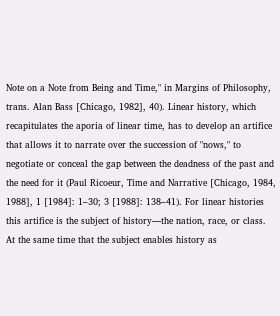Note on a Note from Being and Time," in Margins of Philosophy, trans. Alan Bass [Chicago, 1982], 40). Linear history, which recapitulates the aporia of linear time, has to develop an artifice that allows it to narrate over the succession of "nows," to negotiate or conceal the gap between the deadness of the past and the need for it (Paul Ricoeur, Time and Narrative [Chicago, 1984, 1988], 1 [1984]: 1–30; 3 [1988]: 138–41). For linear histories this artifice is the subject of history—the nation, race, or class. At the same time that the subject enables history as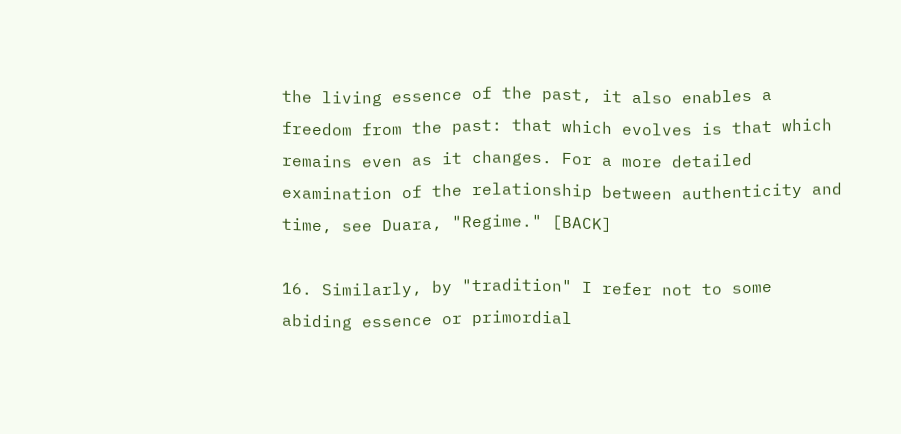the living essence of the past, it also enables a freedom from the past: that which evolves is that which remains even as it changes. For a more detailed examination of the relationship between authenticity and time, see Duara, "Regime." [BACK]

16. Similarly, by "tradition" I refer not to some abiding essence or primordial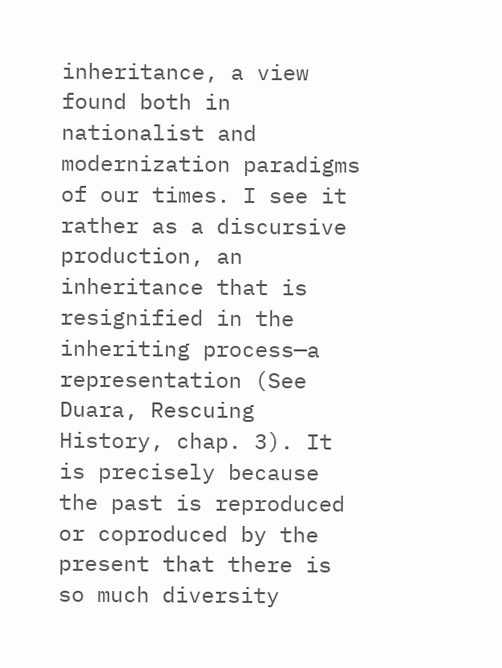inheritance, a view found both in nationalist and modernization paradigms of our times. I see it rather as a discursive production, an inheritance that is resignified in the inheriting process—a representation (See Duara, Rescuing History, chap. 3). It is precisely because the past is reproduced or coproduced by the present that there is so much diversity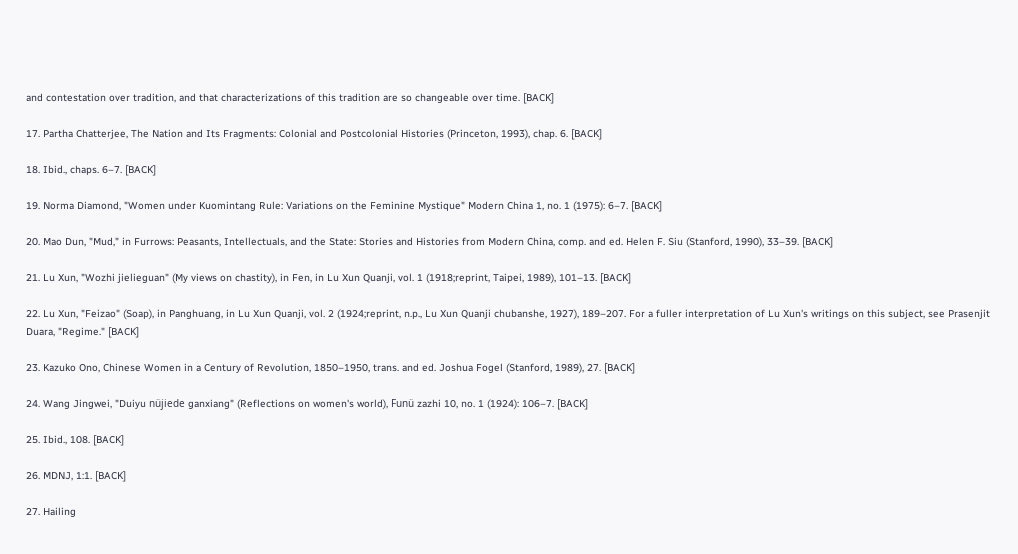and contestation over tradition, and that characterizations of this tradition are so changeable over time. [BACK]

17. Partha Chatterjee, The Nation and Its Fragments: Colonial and Postcolonial Histories (Princeton, 1993), chap. 6. [BACK]

18. Ibid., chaps. 6–7. [BACK]

19. Norma Diamond, "Women under Kuomintang Rule: Variations on the Feminine Mystique" Modern China 1, no. 1 (1975): 6–7. [BACK]

20. Mao Dun, "Mud," in Furrows: Peasants, Intellectuals, and the State: Stories and Histories from Modern China, comp. and ed. Helen F. Siu (Stanford, 1990), 33–39. [BACK]

21. Lu Xun, "Wozhi jielieguan" (My views on chastity), in Fen, in Lu Xun Quanji, vol. 1 (1918;reprint, Taipei, 1989), 101–13. [BACK]

22. Lu Xun, "Feizao" (Soap), in Panghuang, in Lu Xun Quanji, vol. 2 (1924;reprint, n.p., Lu Xun Quanji chubanshe, 1927), 189–207. For a fuller interpretation of Lu Xun's writings on this subject, see Prasenjit Duara, "Regime." [BACK]

23. Kazuko Ono, Chinese Women in a Century of Revolution, 1850–1950, trans. and ed. Joshua Fogel (Stanford, 1989), 27. [BACK]

24. Wang Jingwei, "Duiyu nüjiede ganxiang" (Reflections on women's world), Funü zazhi 10, no. 1 (1924): 106–7. [BACK]

25. Ibid., 108. [BACK]

26. MDNJ, 1:1. [BACK]

27. Hailing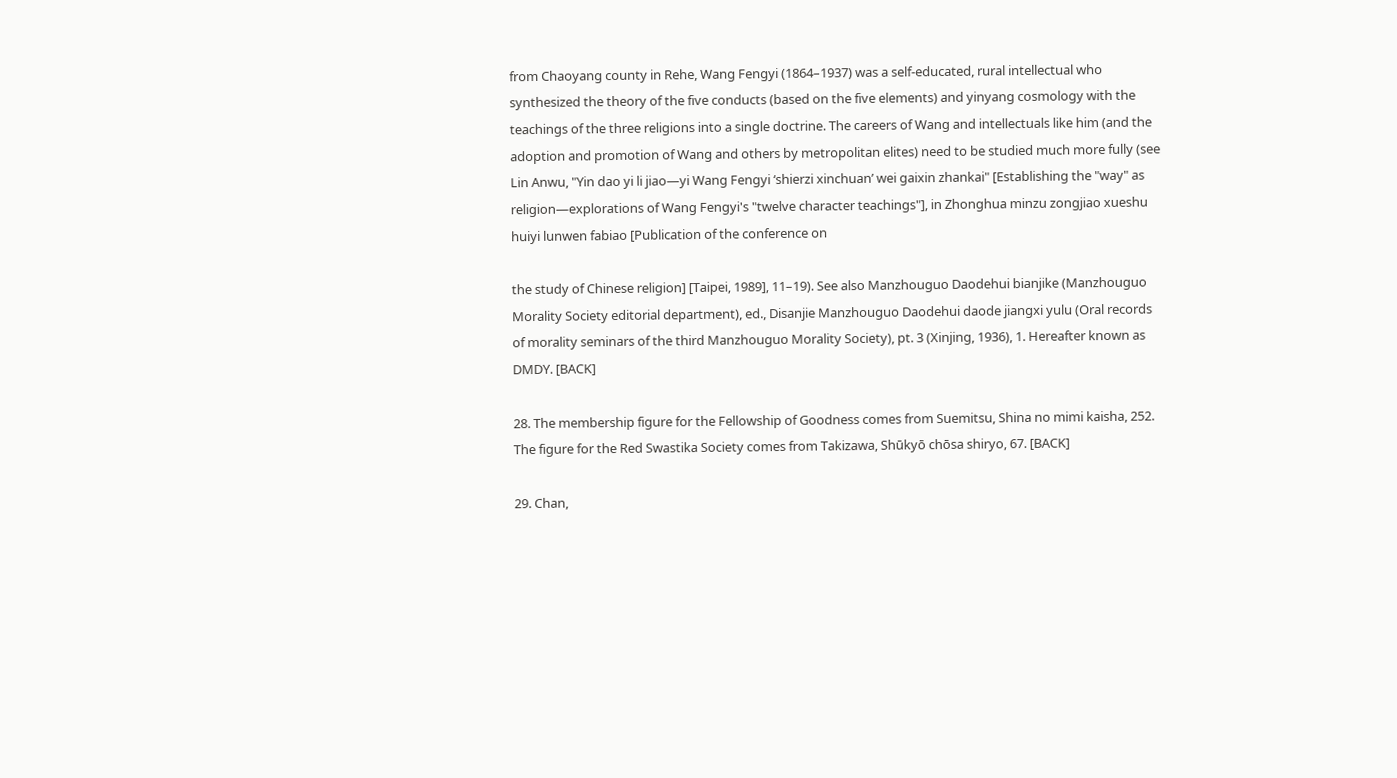from Chaoyang county in Rehe, Wang Fengyi (1864–1937) was a self-educated, rural intellectual who synthesized the theory of the five conducts (based on the five elements) and yinyang cosmology with the teachings of the three religions into a single doctrine. The careers of Wang and intellectuals like him (and the adoption and promotion of Wang and others by metropolitan elites) need to be studied much more fully (see Lin Anwu, "Yin dao yi li jiao—yi Wang Fengyi ‘shierzi xinchuan’ wei gaixin zhankai" [Establishing the "way" as religion—explorations of Wang Fengyi's "twelve character teachings"], in Zhonghua minzu zongjiao xueshu huiyi lunwen fabiao [Publication of the conference on

the study of Chinese religion] [Taipei, 1989], 11–19). See also Manzhouguo Daodehui bianjike (Manzhouguo Morality Society editorial department), ed., Disanjie Manzhouguo Daodehui daode jiangxi yulu (Oral records of morality seminars of the third Manzhouguo Morality Society), pt. 3 (Xinjing, 1936), 1. Hereafter known as DMDY. [BACK]

28. The membership figure for the Fellowship of Goodness comes from Suemitsu, Shina no mimi kaisha, 252. The figure for the Red Swastika Society comes from Takizawa, Shūkyō chōsa shiryo, 67. [BACK]

29. Chan,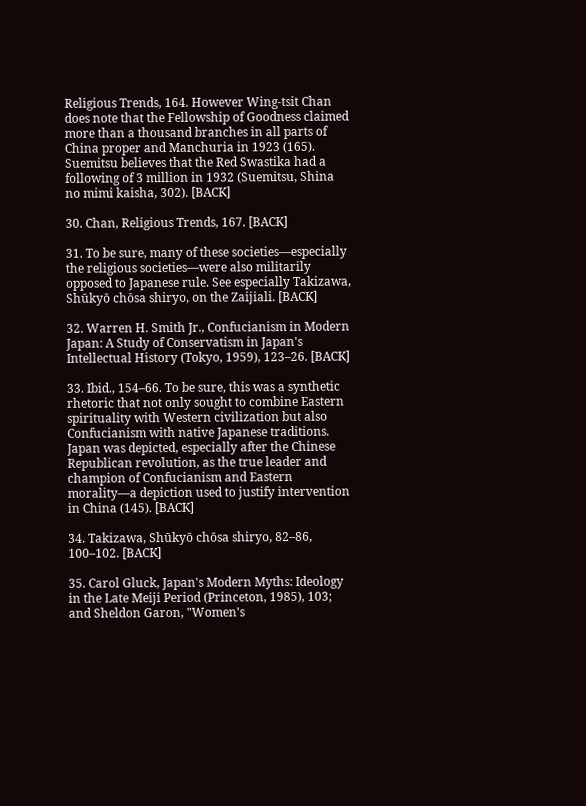Religious Trends, 164. However Wing-tsit Chan does note that the Fellowship of Goodness claimed more than a thousand branches in all parts of China proper and Manchuria in 1923 (165). Suemitsu believes that the Red Swastika had a following of 3 million in 1932 (Suemitsu, Shina no mimi kaisha, 302). [BACK]

30. Chan, Religious Trends, 167. [BACK]

31. To be sure, many of these societies—especially the religious societies—were also militarily opposed to Japanese rule. See especially Takizawa, Shūkyō chōsa shiryo, on the Zaijiali. [BACK]

32. Warren H. Smith Jr., Confucianism in Modern Japan: A Study of Conservatism in Japan's Intellectual History (Tokyo, 1959), 123–26. [BACK]

33. Ibid., 154–66. To be sure, this was a synthetic rhetoric that not only sought to combine Eastern spirituality with Western civilization but also Confucianism with native Japanese traditions. Japan was depicted, especially after the Chinese Republican revolution, as the true leader and champion of Confucianism and Eastern morality—a depiction used to justify intervention in China (145). [BACK]

34. Takizawa, Shūkyō chōsa shiryo, 82–86, 100–102. [BACK]

35. Carol Gluck, Japan's Modern Myths: Ideology in the Late Meiji Period (Princeton, 1985), 103; and Sheldon Garon, "Women's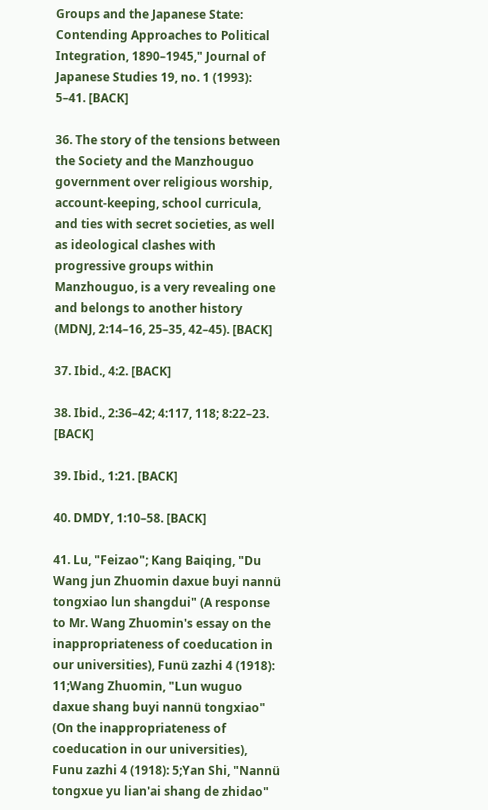Groups and the Japanese State: Contending Approaches to Political Integration, 1890–1945," Journal of Japanese Studies 19, no. 1 (1993): 5–41. [BACK]

36. The story of the tensions between the Society and the Manzhouguo government over religious worship, account-keeping, school curricula, and ties with secret societies, as well as ideological clashes with progressive groups within Manzhouguo, is a very revealing one and belongs to another history (MDNJ, 2:14–16, 25–35, 42–45). [BACK]

37. Ibid., 4:2. [BACK]

38. Ibid., 2:36–42; 4:117, 118; 8:22–23. [BACK]

39. Ibid., 1:21. [BACK]

40. DMDY, 1:10–58. [BACK]

41. Lu, "Feizao"; Kang Baiqing, "Du Wang jun Zhuomin daxue buyi nannü tongxiao lun shangdui" (A response to Mr. Wang Zhuomin's essay on the inappropriateness of coeducation in our universities), Funü zazhi 4 (1918): 11;Wang Zhuomin, "Lun wuguo daxue shang buyi nannü tongxiao" (On the inappropriateness of coeducation in our universities), Funu zazhi 4 (1918): 5;Yan Shi, "Nannü tongxue yu lian'ai shang de zhidao"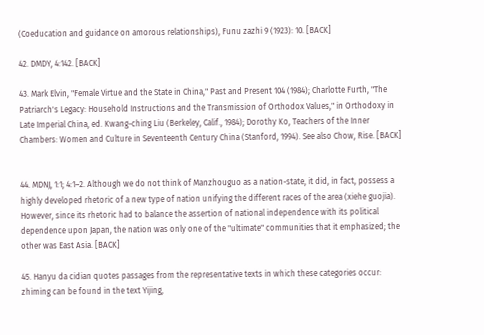(Coeducation and guidance on amorous relationships), Funu zazhi 9 (1923): 10. [BACK]

42. DMDY, 4:142. [BACK]

43. Mark Elvin, "Female Virtue and the State in China," Past and Present 104 (1984); Charlotte Furth, "The Patriarch's Legacy: Household Instructions and the Transmission of Orthodox Values," in Orthodoxy in Late Imperial China, ed. Kwang-ching Liu (Berkeley, Calif., 1984); Dorothy Ko, Teachers of the Inner Chambers: Women and Culture in Seventeenth Century China (Stanford, 1994). See also Chow, Rise. [BACK]


44. MDNJ, 1:1; 4:1–2. Although we do not think of Manzhouguo as a nation-state, it did, in fact, possess a highly developed rhetoric of a new type of nation unifying the different races of the area (xiehe guojia). However, since its rhetoric had to balance the assertion of national independence with its political dependence upon Japan, the nation was only one of the "ultimate" communities that it emphasized; the other was East Asia. [BACK]

45. Hanyu da cidian quotes passages from the representative texts in which these categories occur: zhiming can be found in the text Yijing,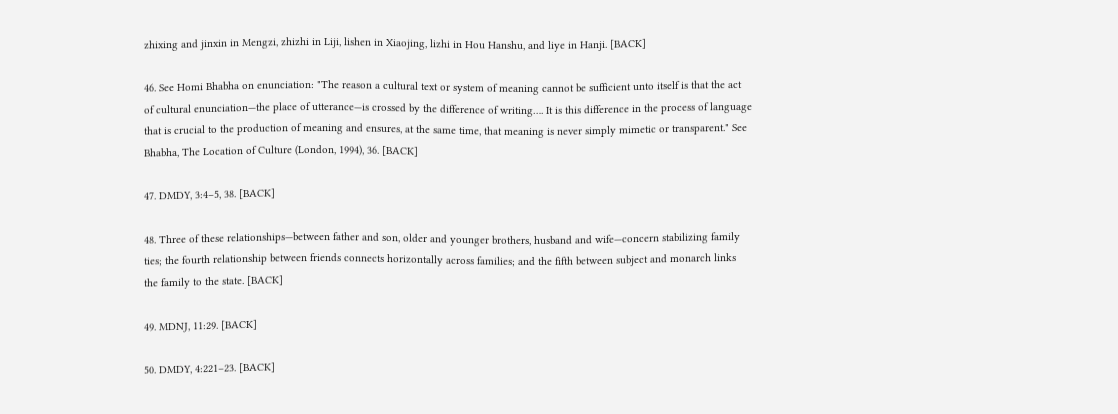zhixing and jinxin in Mengzi, zhizhi in Liji, lishen in Xiaojing, lizhi in Hou Hanshu, and liye in Hanji. [BACK]

46. See Homi Bhabha on enunciation: "The reason a cultural text or system of meaning cannot be sufficient unto itself is that the act of cultural enunciation—the place of utterance—is crossed by the difference of writing…. It is this difference in the process of language that is crucial to the production of meaning and ensures, at the same time, that meaning is never simply mimetic or transparent." See Bhabha, The Location of Culture (London, 1994), 36. [BACK]

47. DMDY, 3:4–5, 38. [BACK]

48. Three of these relationships—between father and son, older and younger brothers, husband and wife—concern stabilizing family ties; the fourth relationship between friends connects horizontally across families; and the fifth between subject and monarch links the family to the state. [BACK]

49. MDNJ, 11:29. [BACK]

50. DMDY, 4:221–23. [BACK]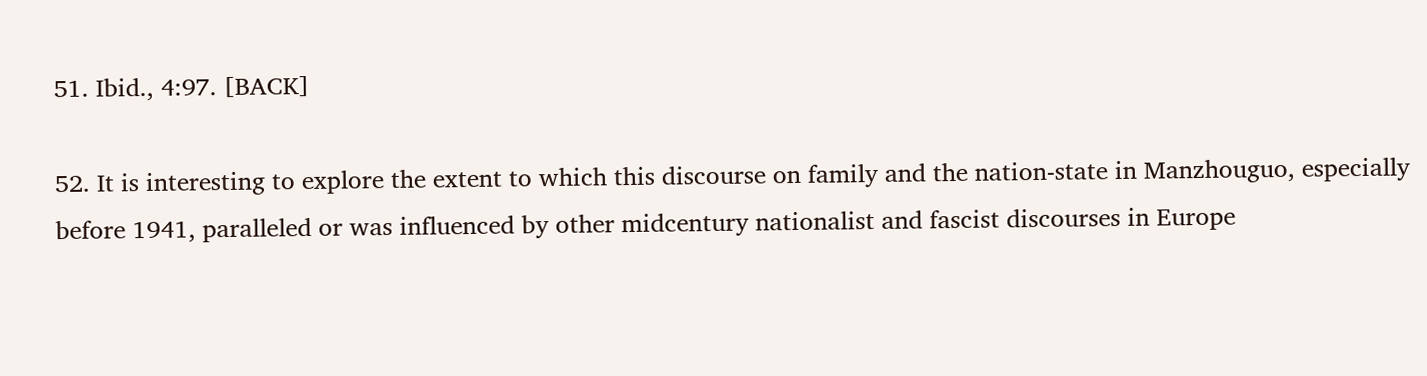51. Ibid., 4:97. [BACK]

52. It is interesting to explore the extent to which this discourse on family and the nation-state in Manzhouguo, especially before 1941, paralleled or was influenced by other midcentury nationalist and fascist discourses in Europe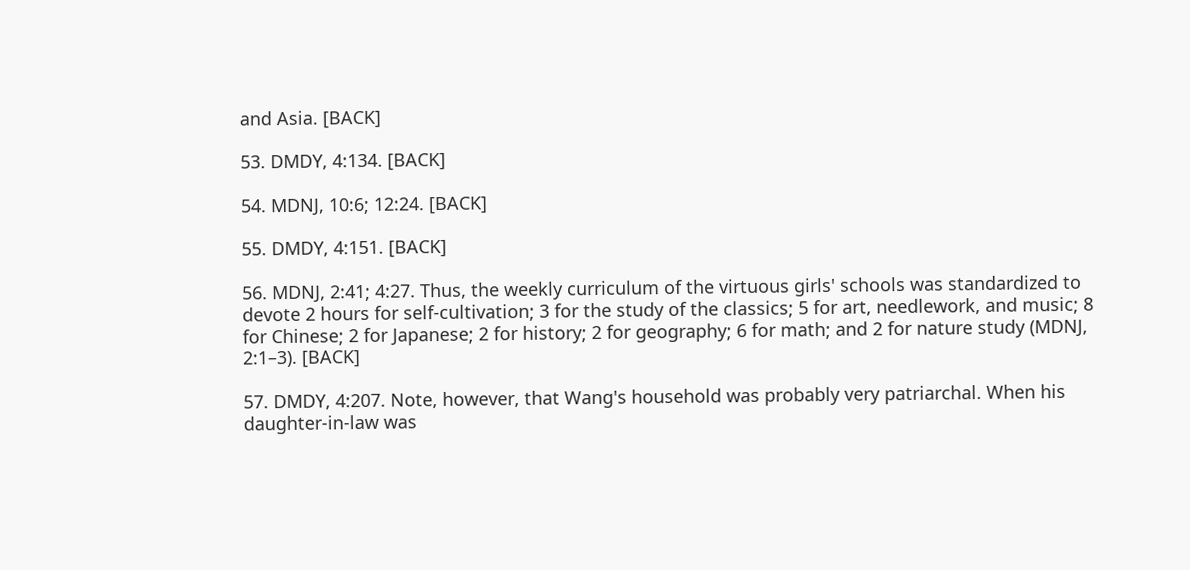and Asia. [BACK]

53. DMDY, 4:134. [BACK]

54. MDNJ, 10:6; 12:24. [BACK]

55. DMDY, 4:151. [BACK]

56. MDNJ, 2:41; 4:27. Thus, the weekly curriculum of the virtuous girls' schools was standardized to devote 2 hours for self-cultivation; 3 for the study of the classics; 5 for art, needlework, and music; 8 for Chinese; 2 for Japanese; 2 for history; 2 for geography; 6 for math; and 2 for nature study (MDNJ, 2:1–3). [BACK]

57. DMDY, 4:207. Note, however, that Wang's household was probably very patriarchal. When his daughter-in-law was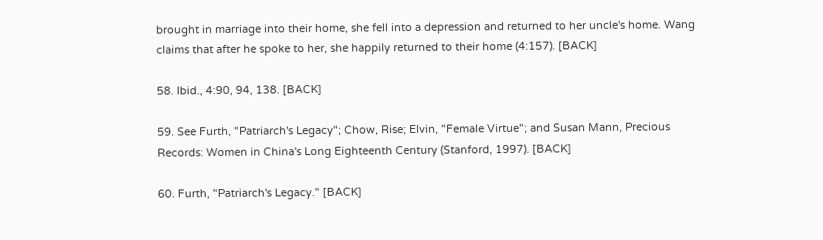brought in marriage into their home, she fell into a depression and returned to her uncle's home. Wang claims that after he spoke to her, she happily returned to their home (4:157). [BACK]

58. Ibid., 4:90, 94, 138. [BACK]

59. See Furth, "Patriarch's Legacy"; Chow, Rise; Elvin, "Female Virtue"; and Susan Mann, Precious Records: Women in China's Long Eighteenth Century (Stanford, 1997). [BACK]

60. Furth, "Patriarch's Legacy." [BACK]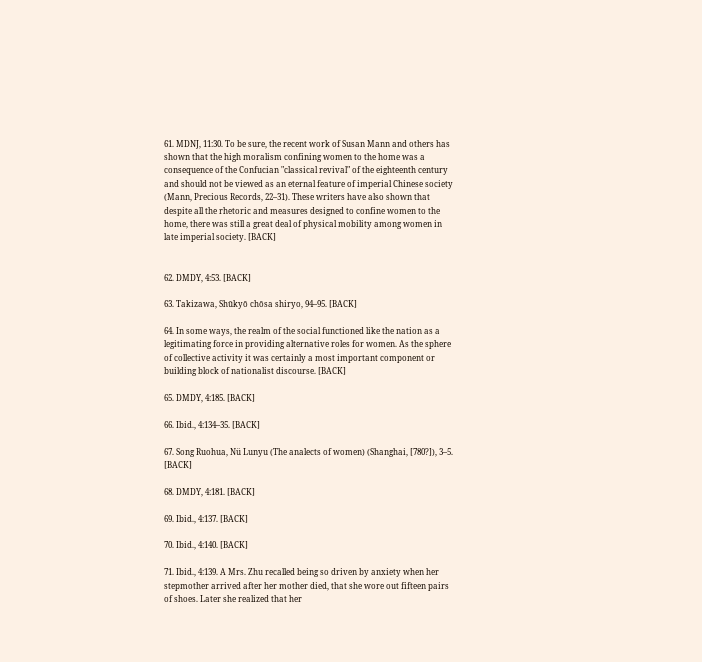61. MDNJ, 11:30. To be sure, the recent work of Susan Mann and others has shown that the high moralism confining women to the home was a consequence of the Confucian "classical revival" of the eighteenth century and should not be viewed as an eternal feature of imperial Chinese society (Mann, Precious Records, 22–31). These writers have also shown that despite all the rhetoric and measures designed to confine women to the home, there was still a great deal of physical mobility among women in late imperial society. [BACK]


62. DMDY, 4:53. [BACK]

63. Takizawa, Shūkyō chōsa shiryo, 94–95. [BACK]

64. In some ways, the realm of the social functioned like the nation as a legitimating force in providing alternative roles for women. As the sphere of collective activity it was certainly a most important component or building block of nationalist discourse. [BACK]

65. DMDY, 4:185. [BACK]

66. Ibid., 4:134–35. [BACK]

67. Song Ruohua, Nü Lunyu (The analects of women) (Shanghai, [780?]), 3–5. [BACK]

68. DMDY, 4:181. [BACK]

69. Ibid., 4:137. [BACK]

70. Ibid., 4:140. [BACK]

71. Ibid., 4:139. A Mrs. Zhu recalled being so driven by anxiety when her stepmother arrived after her mother died, that she wore out fifteen pairs of shoes. Later she realized that her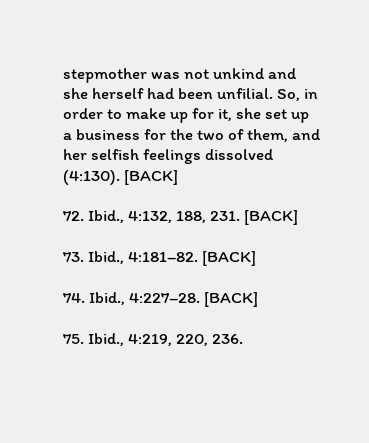stepmother was not unkind and she herself had been unfilial. So, in order to make up for it, she set up a business for the two of them, and her selfish feelings dissolved (4:130). [BACK]

72. Ibid., 4:132, 188, 231. [BACK]

73. Ibid., 4:181–82. [BACK]

74. Ibid., 4:227–28. [BACK]

75. Ibid., 4:219, 220, 236.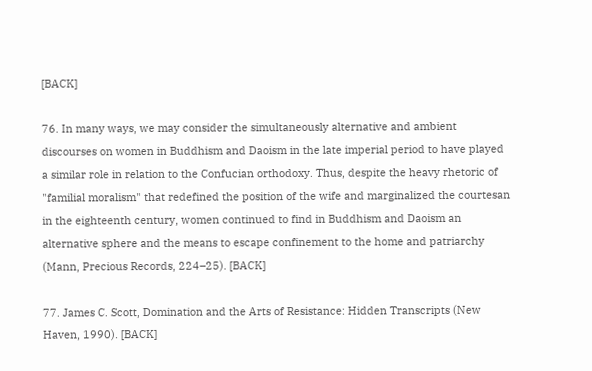[BACK]

76. In many ways, we may consider the simultaneously alternative and ambient discourses on women in Buddhism and Daoism in the late imperial period to have played a similar role in relation to the Confucian orthodoxy. Thus, despite the heavy rhetoric of "familial moralism" that redefined the position of the wife and marginalized the courtesan in the eighteenth century, women continued to find in Buddhism and Daoism an alternative sphere and the means to escape confinement to the home and patriarchy (Mann, Precious Records, 224–25). [BACK]

77. James C. Scott, Domination and the Arts of Resistance: Hidden Transcripts (New Haven, 1990). [BACK]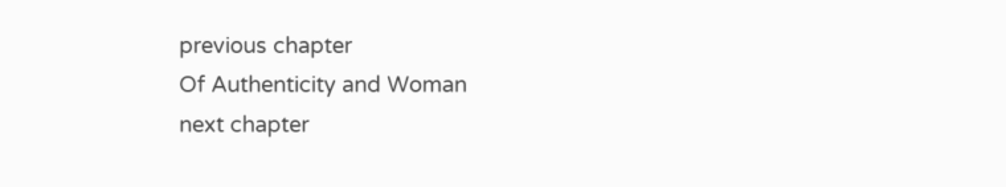previous chapter
Of Authenticity and Woman
next chapter